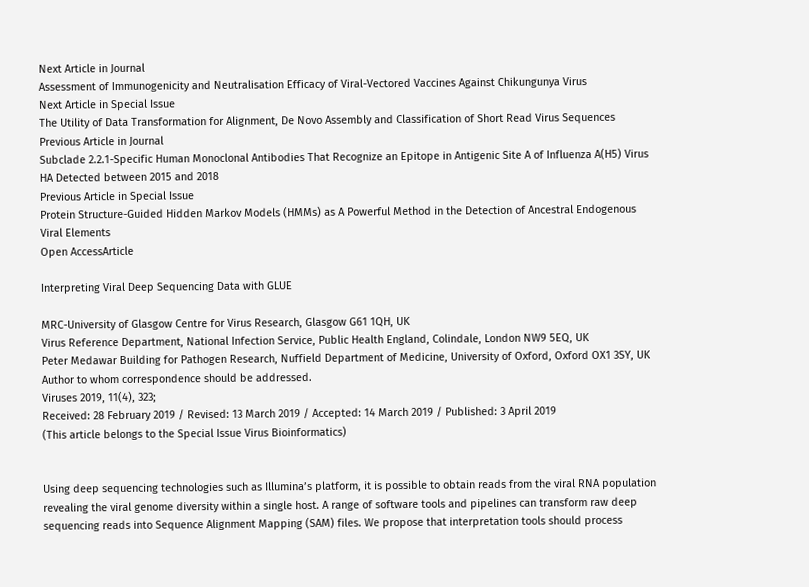Next Article in Journal
Assessment of Immunogenicity and Neutralisation Efficacy of Viral-Vectored Vaccines Against Chikungunya Virus
Next Article in Special Issue
The Utility of Data Transformation for Alignment, De Novo Assembly and Classification of Short Read Virus Sequences
Previous Article in Journal
Subclade 2.2.1-Specific Human Monoclonal Antibodies That Recognize an Epitope in Antigenic Site A of Influenza A(H5) Virus HA Detected between 2015 and 2018
Previous Article in Special Issue
Protein Structure-Guided Hidden Markov Models (HMMs) as A Powerful Method in the Detection of Ancestral Endogenous Viral Elements
Open AccessArticle

Interpreting Viral Deep Sequencing Data with GLUE

MRC-University of Glasgow Centre for Virus Research, Glasgow G61 1QH, UK
Virus Reference Department, National Infection Service, Public Health England, Colindale, London NW9 5EQ, UK
Peter Medawar Building for Pathogen Research, Nuffield Department of Medicine, University of Oxford, Oxford OX1 3SY, UK
Author to whom correspondence should be addressed.
Viruses 2019, 11(4), 323;
Received: 28 February 2019 / Revised: 13 March 2019 / Accepted: 14 March 2019 / Published: 3 April 2019
(This article belongs to the Special Issue Virus Bioinformatics)


Using deep sequencing technologies such as Illumina’s platform, it is possible to obtain reads from the viral RNA population revealing the viral genome diversity within a single host. A range of software tools and pipelines can transform raw deep sequencing reads into Sequence Alignment Mapping (SAM) files. We propose that interpretation tools should process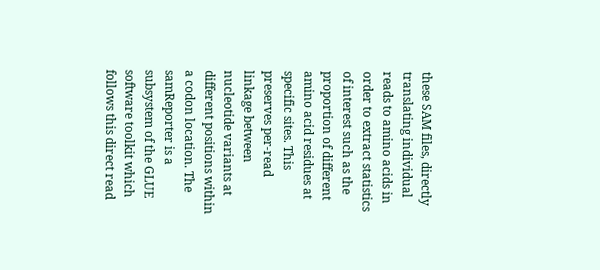these SAM files, directly translating individual reads to amino acids in order to extract statistics of interest such as the proportion of different amino acid residues at specific sites. This preserves per-read linkage between nucleotide variants at different positions within a codon location. The samReporter is a subsystem of the GLUE software toolkit which follows this direct read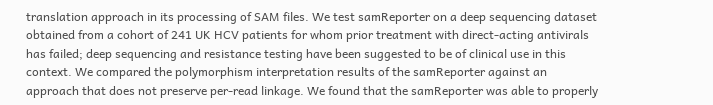translation approach in its processing of SAM files. We test samReporter on a deep sequencing dataset obtained from a cohort of 241 UK HCV patients for whom prior treatment with direct-acting antivirals has failed; deep sequencing and resistance testing have been suggested to be of clinical use in this context. We compared the polymorphism interpretation results of the samReporter against an approach that does not preserve per-read linkage. We found that the samReporter was able to properly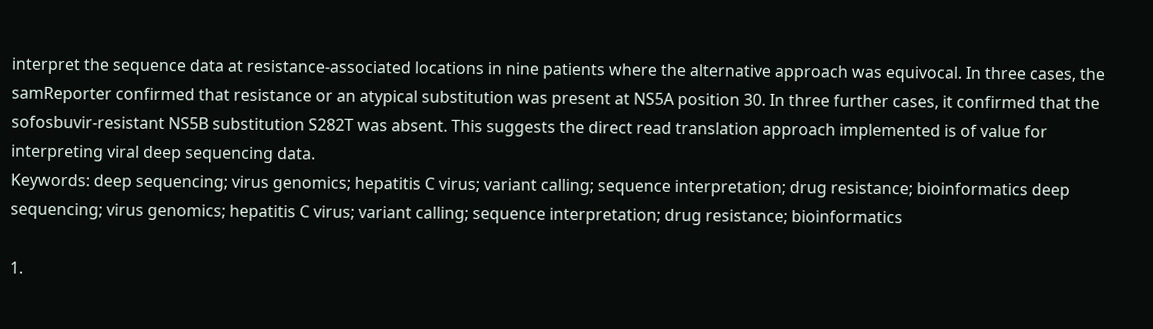interpret the sequence data at resistance-associated locations in nine patients where the alternative approach was equivocal. In three cases, the samReporter confirmed that resistance or an atypical substitution was present at NS5A position 30. In three further cases, it confirmed that the sofosbuvir-resistant NS5B substitution S282T was absent. This suggests the direct read translation approach implemented is of value for interpreting viral deep sequencing data.
Keywords: deep sequencing; virus genomics; hepatitis C virus; variant calling; sequence interpretation; drug resistance; bioinformatics deep sequencing; virus genomics; hepatitis C virus; variant calling; sequence interpretation; drug resistance; bioinformatics

1.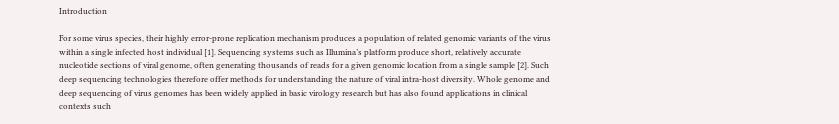Introduction

For some virus species, their highly error-prone replication mechanism produces a population of related genomic variants of the virus within a single infected host individual [1]. Sequencing systems such as Illumina’s platform produce short, relatively accurate nucleotide sections of viral genome, often generating thousands of reads for a given genomic location from a single sample [2]. Such deep sequencing technologies therefore offer methods for understanding the nature of viral intra-host diversity. Whole genome and deep sequencing of virus genomes has been widely applied in basic virology research but has also found applications in clinical contexts such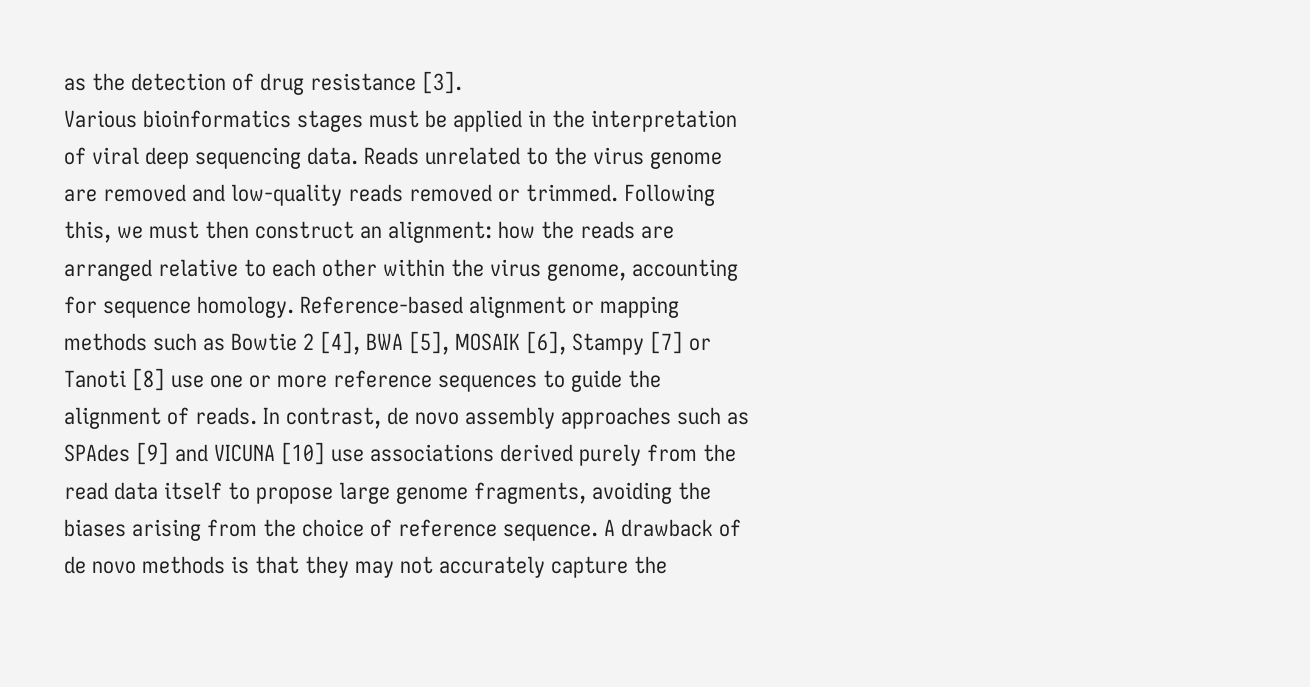as the detection of drug resistance [3].
Various bioinformatics stages must be applied in the interpretation of viral deep sequencing data. Reads unrelated to the virus genome are removed and low-quality reads removed or trimmed. Following this, we must then construct an alignment: how the reads are arranged relative to each other within the virus genome, accounting for sequence homology. Reference-based alignment or mapping methods such as Bowtie 2 [4], BWA [5], MOSAIK [6], Stampy [7] or Tanoti [8] use one or more reference sequences to guide the alignment of reads. In contrast, de novo assembly approaches such as SPAdes [9] and VICUNA [10] use associations derived purely from the read data itself to propose large genome fragments, avoiding the biases arising from the choice of reference sequence. A drawback of de novo methods is that they may not accurately capture the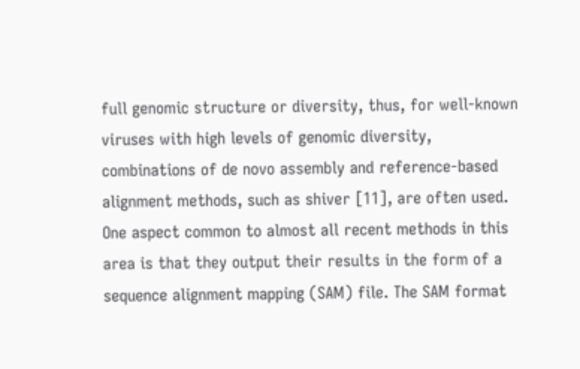full genomic structure or diversity, thus, for well-known viruses with high levels of genomic diversity, combinations of de novo assembly and reference-based alignment methods, such as shiver [11], are often used. One aspect common to almost all recent methods in this area is that they output their results in the form of a sequence alignment mapping (SAM) file. The SAM format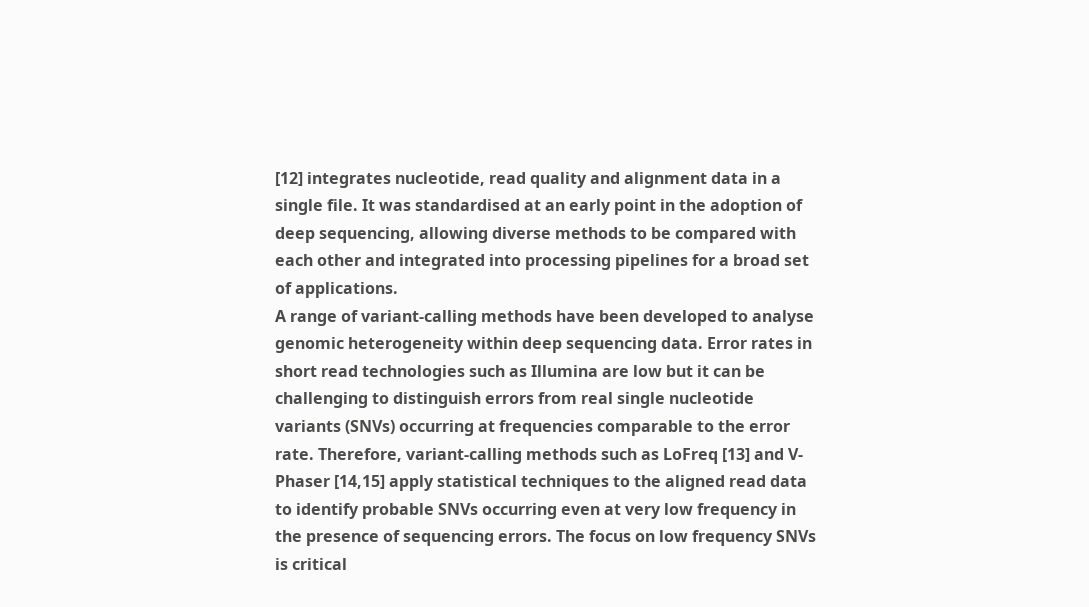[12] integrates nucleotide, read quality and alignment data in a single file. It was standardised at an early point in the adoption of deep sequencing, allowing diverse methods to be compared with each other and integrated into processing pipelines for a broad set of applications.
A range of variant-calling methods have been developed to analyse genomic heterogeneity within deep sequencing data. Error rates in short read technologies such as Illumina are low but it can be challenging to distinguish errors from real single nucleotide variants (SNVs) occurring at frequencies comparable to the error rate. Therefore, variant-calling methods such as LoFreq [13] and V-Phaser [14,15] apply statistical techniques to the aligned read data to identify probable SNVs occurring even at very low frequency in the presence of sequencing errors. The focus on low frequency SNVs is critical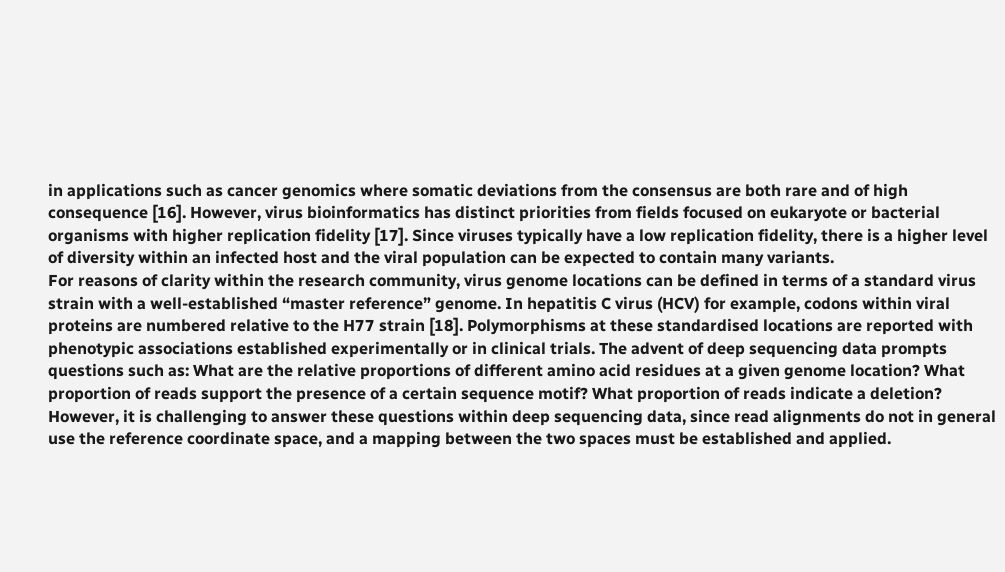in applications such as cancer genomics where somatic deviations from the consensus are both rare and of high consequence [16]. However, virus bioinformatics has distinct priorities from fields focused on eukaryote or bacterial organisms with higher replication fidelity [17]. Since viruses typically have a low replication fidelity, there is a higher level of diversity within an infected host and the viral population can be expected to contain many variants.
For reasons of clarity within the research community, virus genome locations can be defined in terms of a standard virus strain with a well-established “master reference” genome. In hepatitis C virus (HCV) for example, codons within viral proteins are numbered relative to the H77 strain [18]. Polymorphisms at these standardised locations are reported with phenotypic associations established experimentally or in clinical trials. The advent of deep sequencing data prompts questions such as: What are the relative proportions of different amino acid residues at a given genome location? What proportion of reads support the presence of a certain sequence motif? What proportion of reads indicate a deletion? However, it is challenging to answer these questions within deep sequencing data, since read alignments do not in general use the reference coordinate space, and a mapping between the two spaces must be established and applied.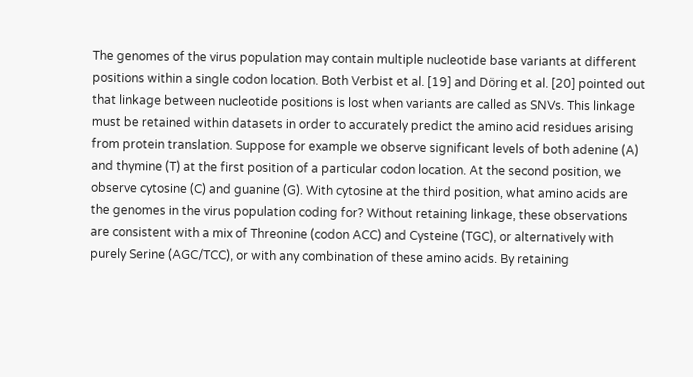The genomes of the virus population may contain multiple nucleotide base variants at different positions within a single codon location. Both Verbist et al. [19] and Döring et al. [20] pointed out that linkage between nucleotide positions is lost when variants are called as SNVs. This linkage must be retained within datasets in order to accurately predict the amino acid residues arising from protein translation. Suppose for example we observe significant levels of both adenine (A) and thymine (T) at the first position of a particular codon location. At the second position, we observe cytosine (C) and guanine (G). With cytosine at the third position, what amino acids are the genomes in the virus population coding for? Without retaining linkage, these observations are consistent with a mix of Threonine (codon ACC) and Cysteine (TGC), or alternatively with purely Serine (AGC/TCC), or with any combination of these amino acids. By retaining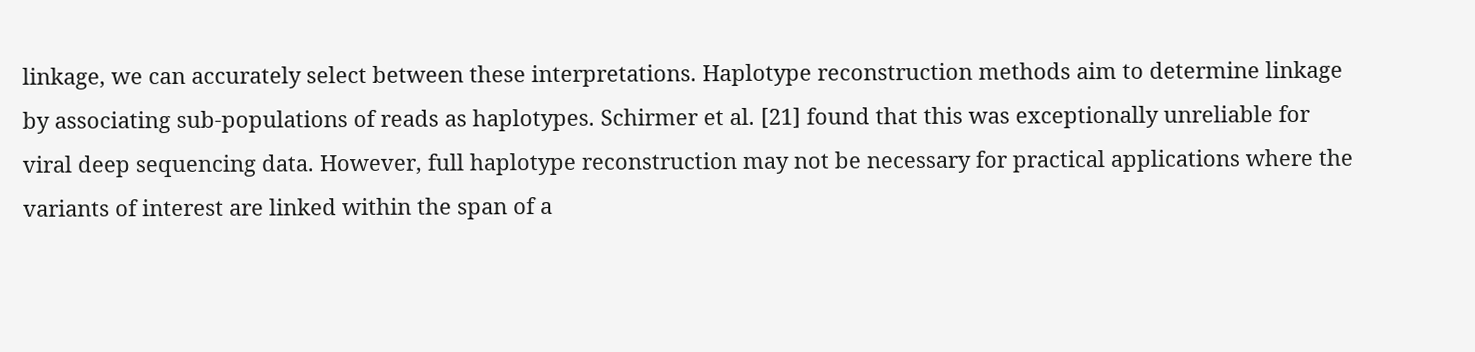linkage, we can accurately select between these interpretations. Haplotype reconstruction methods aim to determine linkage by associating sub-populations of reads as haplotypes. Schirmer et al. [21] found that this was exceptionally unreliable for viral deep sequencing data. However, full haplotype reconstruction may not be necessary for practical applications where the variants of interest are linked within the span of a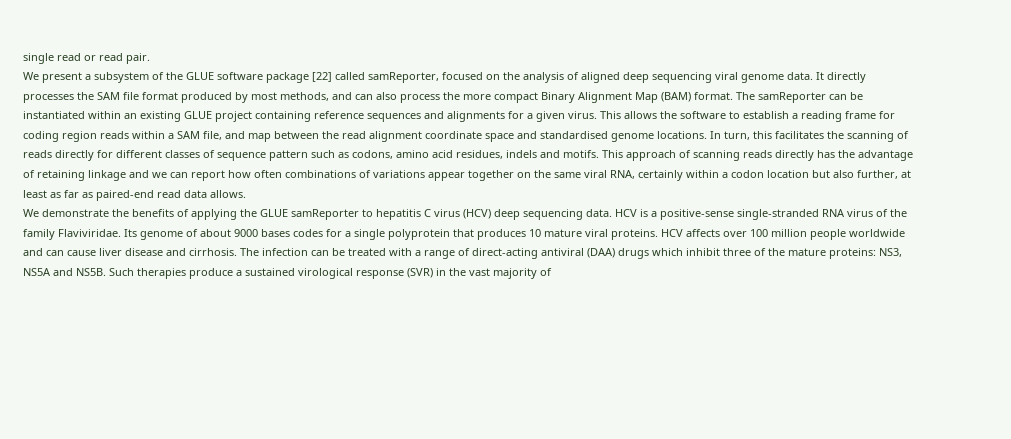single read or read pair.
We present a subsystem of the GLUE software package [22] called samReporter, focused on the analysis of aligned deep sequencing viral genome data. It directly processes the SAM file format produced by most methods, and can also process the more compact Binary Alignment Map (BAM) format. The samReporter can be instantiated within an existing GLUE project containing reference sequences and alignments for a given virus. This allows the software to establish a reading frame for coding region reads within a SAM file, and map between the read alignment coordinate space and standardised genome locations. In turn, this facilitates the scanning of reads directly for different classes of sequence pattern such as codons, amino acid residues, indels and motifs. This approach of scanning reads directly has the advantage of retaining linkage and we can report how often combinations of variations appear together on the same viral RNA, certainly within a codon location but also further, at least as far as paired-end read data allows.
We demonstrate the benefits of applying the GLUE samReporter to hepatitis C virus (HCV) deep sequencing data. HCV is a positive-sense single-stranded RNA virus of the family Flaviviridae. Its genome of about 9000 bases codes for a single polyprotein that produces 10 mature viral proteins. HCV affects over 100 million people worldwide and can cause liver disease and cirrhosis. The infection can be treated with a range of direct-acting antiviral (DAA) drugs which inhibit three of the mature proteins: NS3, NS5A and NS5B. Such therapies produce a sustained virological response (SVR) in the vast majority of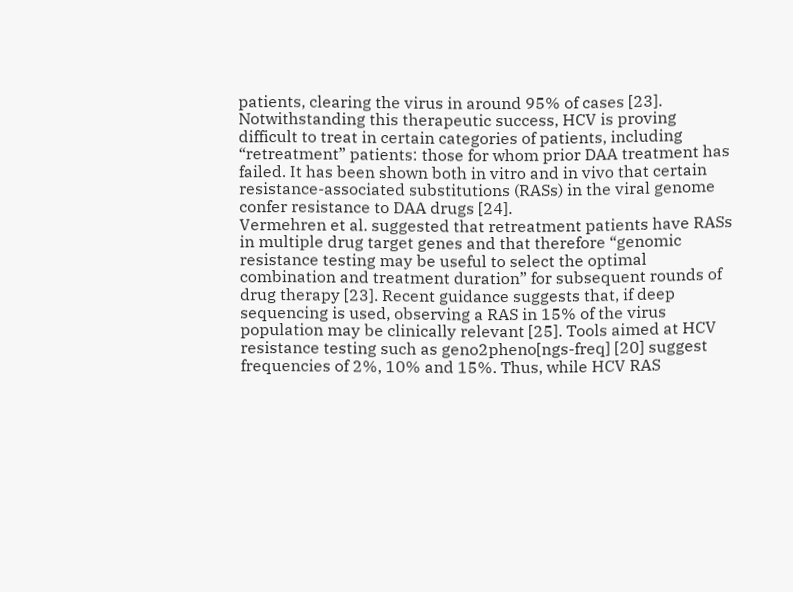patients, clearing the virus in around 95% of cases [23]. Notwithstanding this therapeutic success, HCV is proving difficult to treat in certain categories of patients, including “retreatment” patients: those for whom prior DAA treatment has failed. It has been shown both in vitro and in vivo that certain resistance-associated substitutions (RASs) in the viral genome confer resistance to DAA drugs [24].
Vermehren et al. suggested that retreatment patients have RASs in multiple drug target genes and that therefore “genomic resistance testing may be useful to select the optimal combination and treatment duration” for subsequent rounds of drug therapy [23]. Recent guidance suggests that, if deep sequencing is used, observing a RAS in 15% of the virus population may be clinically relevant [25]. Tools aimed at HCV resistance testing such as geno2pheno[ngs-freq] [20] suggest frequencies of 2%, 10% and 15%. Thus, while HCV RAS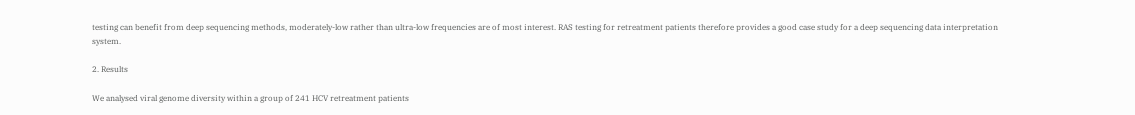testing can benefit from deep sequencing methods, moderately-low rather than ultra-low frequencies are of most interest. RAS testing for retreatment patients therefore provides a good case study for a deep sequencing data interpretation system.

2. Results

We analysed viral genome diversity within a group of 241 HCV retreatment patients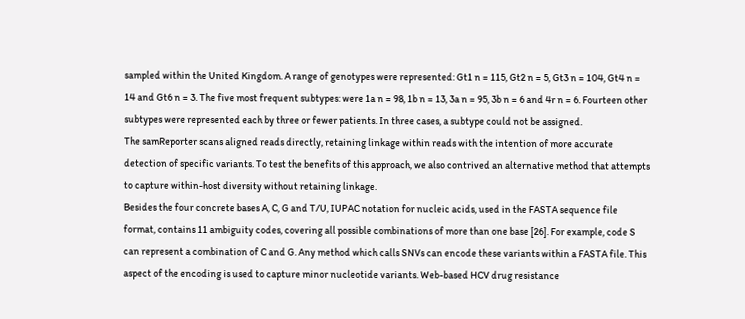sampled within the United Kingdom. A range of genotypes were represented: Gt1 n = 115, Gt2 n = 5, Gt3 n = 104, Gt4 n = 14 and Gt6 n = 3. The five most frequent subtypes: were 1a n = 98, 1b n = 13, 3a n = 95, 3b n = 6 and 4r n = 6. Fourteen other subtypes were represented each by three or fewer patients. In three cases, a subtype could not be assigned.
The samReporter scans aligned reads directly, retaining linkage within reads with the intention of more accurate detection of specific variants. To test the benefits of this approach, we also contrived an alternative method that attempts to capture within-host diversity without retaining linkage.
Besides the four concrete bases A, C, G and T/U, IUPAC notation for nucleic acids, used in the FASTA sequence file format, contains 11 ambiguity codes, covering all possible combinations of more than one base [26]. For example, code S can represent a combination of C and G. Any method which calls SNVs can encode these variants within a FASTA file. This aspect of the encoding is used to capture minor nucleotide variants. Web-based HCV drug resistance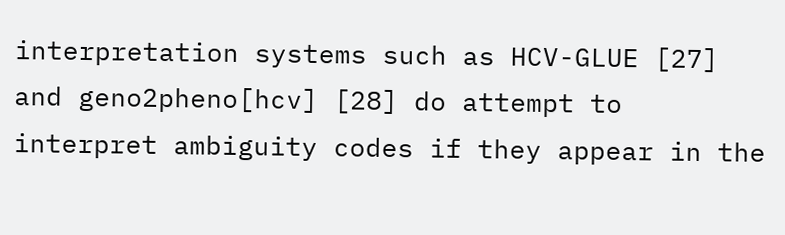interpretation systems such as HCV-GLUE [27] and geno2pheno[hcv] [28] do attempt to interpret ambiguity codes if they appear in the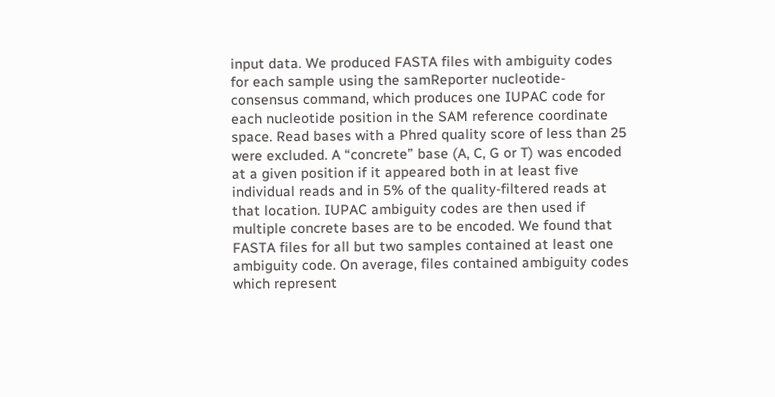input data. We produced FASTA files with ambiguity codes for each sample using the samReporter nucleotide-consensus command, which produces one IUPAC code for each nucleotide position in the SAM reference coordinate space. Read bases with a Phred quality score of less than 25 were excluded. A “concrete” base (A, C, G or T) was encoded at a given position if it appeared both in at least five individual reads and in 5% of the quality-filtered reads at that location. IUPAC ambiguity codes are then used if multiple concrete bases are to be encoded. We found that FASTA files for all but two samples contained at least one ambiguity code. On average, files contained ambiguity codes which represent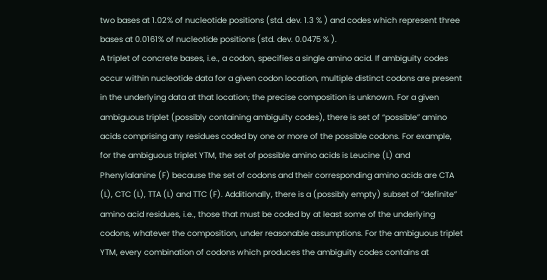two bases at 1.02% of nucleotide positions (std. dev. 1.3 % ) and codes which represent three bases at 0.0161% of nucleotide positions (std. dev. 0.0475 % ).
A triplet of concrete bases, i.e., a codon, specifies a single amino acid. If ambiguity codes occur within nucleotide data for a given codon location, multiple distinct codons are present in the underlying data at that location; the precise composition is unknown. For a given ambiguous triplet (possibly containing ambiguity codes), there is set of “possible” amino acids comprising any residues coded by one or more of the possible codons. For example, for the ambiguous triplet YTM, the set of possible amino acids is Leucine (L) and Phenylalanine (F) because the set of codons and their corresponding amino acids are CTA (L), CTC (L), TTA (L) and TTC (F). Additionally, there is a (possibly empty) subset of “definite” amino acid residues, i.e., those that must be coded by at least some of the underlying codons, whatever the composition, under reasonable assumptions. For the ambiguous triplet YTM, every combination of codons which produces the ambiguity codes contains at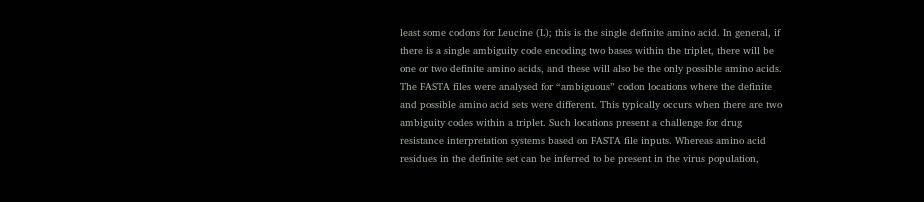least some codons for Leucine (L); this is the single definite amino acid. In general, if there is a single ambiguity code encoding two bases within the triplet, there will be one or two definite amino acids, and these will also be the only possible amino acids.
The FASTA files were analysed for “ambiguous” codon locations where the definite and possible amino acid sets were different. This typically occurs when there are two ambiguity codes within a triplet. Such locations present a challenge for drug resistance interpretation systems based on FASTA file inputs. Whereas amino acid residues in the definite set can be inferred to be present in the virus population,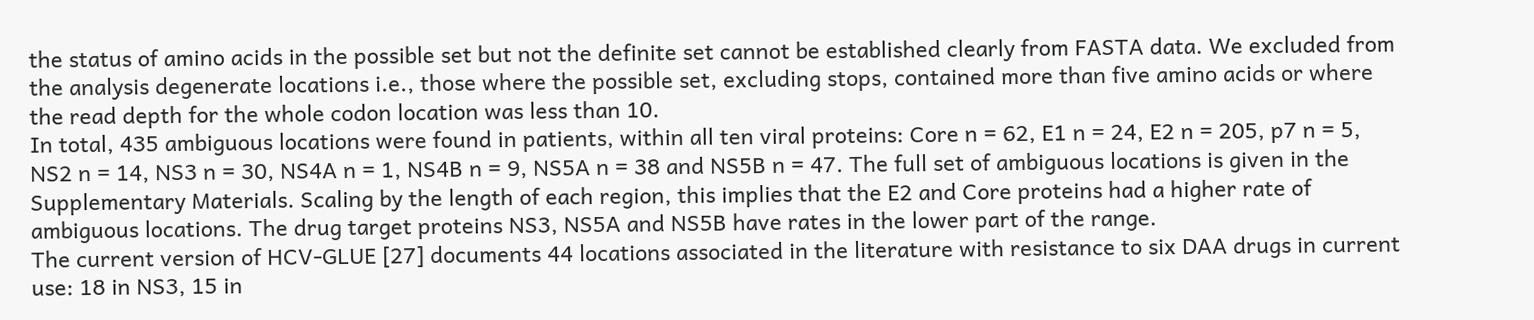the status of amino acids in the possible set but not the definite set cannot be established clearly from FASTA data. We excluded from the analysis degenerate locations i.e., those where the possible set, excluding stops, contained more than five amino acids or where the read depth for the whole codon location was less than 10.
In total, 435 ambiguous locations were found in patients, within all ten viral proteins: Core n = 62, E1 n = 24, E2 n = 205, p7 n = 5, NS2 n = 14, NS3 n = 30, NS4A n = 1, NS4B n = 9, NS5A n = 38 and NS5B n = 47. The full set of ambiguous locations is given in the Supplementary Materials. Scaling by the length of each region, this implies that the E2 and Core proteins had a higher rate of ambiguous locations. The drug target proteins NS3, NS5A and NS5B have rates in the lower part of the range.
The current version of HCV-GLUE [27] documents 44 locations associated in the literature with resistance to six DAA drugs in current use: 18 in NS3, 15 in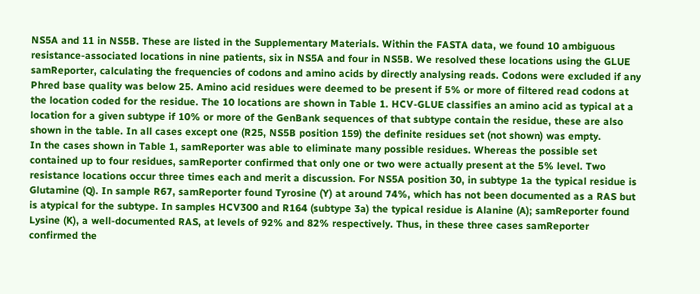NS5A and 11 in NS5B. These are listed in the Supplementary Materials. Within the FASTA data, we found 10 ambiguous resistance-associated locations in nine patients, six in NS5A and four in NS5B. We resolved these locations using the GLUE samReporter, calculating the frequencies of codons and amino acids by directly analysing reads. Codons were excluded if any Phred base quality was below 25. Amino acid residues were deemed to be present if 5% or more of filtered read codons at the location coded for the residue. The 10 locations are shown in Table 1. HCV-GLUE classifies an amino acid as typical at a location for a given subtype if 10% or more of the GenBank sequences of that subtype contain the residue, these are also shown in the table. In all cases except one (R25, NS5B position 159) the definite residues set (not shown) was empty.
In the cases shown in Table 1, samReporter was able to eliminate many possible residues. Whereas the possible set contained up to four residues, samReporter confirmed that only one or two were actually present at the 5% level. Two resistance locations occur three times each and merit a discussion. For NS5A position 30, in subtype 1a the typical residue is Glutamine (Q). In sample R67, samReporter found Tyrosine (Y) at around 74%, which has not been documented as a RAS but is atypical for the subtype. In samples HCV300 and R164 (subtype 3a) the typical residue is Alanine (A); samReporter found Lysine (K), a well-documented RAS, at levels of 92% and 82% respectively. Thus, in these three cases samReporter confirmed the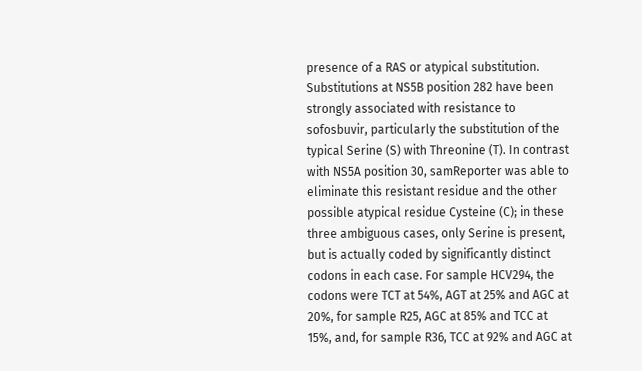presence of a RAS or atypical substitution. Substitutions at NS5B position 282 have been strongly associated with resistance to sofosbuvir, particularly the substitution of the typical Serine (S) with Threonine (T). In contrast with NS5A position 30, samReporter was able to eliminate this resistant residue and the other possible atypical residue Cysteine (C); in these three ambiguous cases, only Serine is present, but is actually coded by significantly distinct codons in each case. For sample HCV294, the codons were TCT at 54%, AGT at 25% and AGC at 20%, for sample R25, AGC at 85% and TCC at 15%, and, for sample R36, TCC at 92% and AGC at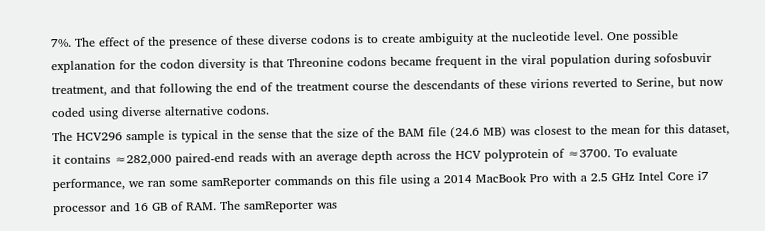7%. The effect of the presence of these diverse codons is to create ambiguity at the nucleotide level. One possible explanation for the codon diversity is that Threonine codons became frequent in the viral population during sofosbuvir treatment, and that following the end of the treatment course the descendants of these virions reverted to Serine, but now coded using diverse alternative codons.
The HCV296 sample is typical in the sense that the size of the BAM file (24.6 MB) was closest to the mean for this dataset, it contains ≈282,000 paired-end reads with an average depth across the HCV polyprotein of ≈3700. To evaluate performance, we ran some samReporter commands on this file using a 2014 MacBook Pro with a 2.5 GHz Intel Core i7 processor and 16 GB of RAM. The samReporter was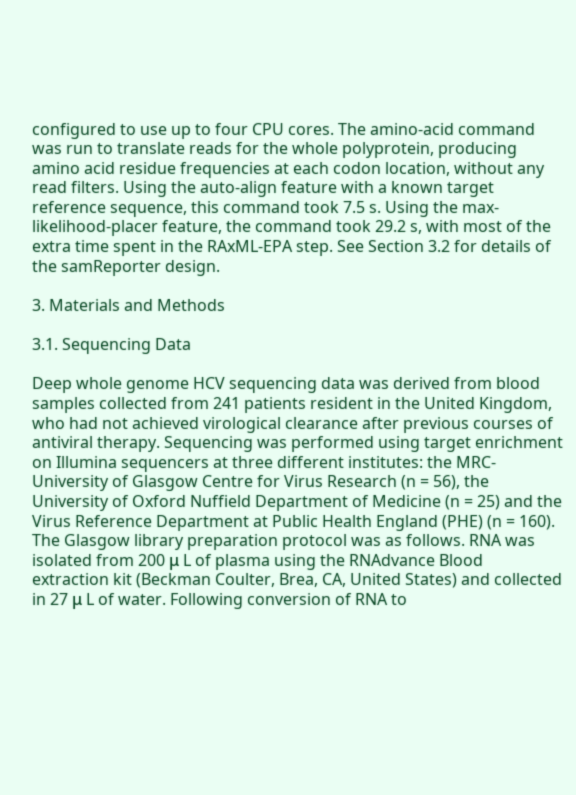configured to use up to four CPU cores. The amino-acid command was run to translate reads for the whole polyprotein, producing amino acid residue frequencies at each codon location, without any read filters. Using the auto-align feature with a known target reference sequence, this command took 7.5 s. Using the max-likelihood-placer feature, the command took 29.2 s, with most of the extra time spent in the RAxML-EPA step. See Section 3.2 for details of the samReporter design.

3. Materials and Methods

3.1. Sequencing Data

Deep whole genome HCV sequencing data was derived from blood samples collected from 241 patients resident in the United Kingdom, who had not achieved virological clearance after previous courses of antiviral therapy. Sequencing was performed using target enrichment on Illumina sequencers at three different institutes: the MRC-University of Glasgow Centre for Virus Research (n = 56), the University of Oxford Nuffield Department of Medicine (n = 25) and the Virus Reference Department at Public Health England (PHE) (n = 160).
The Glasgow library preparation protocol was as follows. RNA was isolated from 200 μ L of plasma using the RNAdvance Blood extraction kit (Beckman Coulter, Brea, CA, United States) and collected in 27 μ L of water. Following conversion of RNA to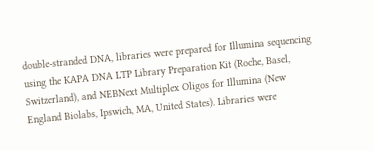double-stranded DNA, libraries were prepared for Illumina sequencing using the KAPA DNA LTP Library Preparation Kit (Roche, Basel, Switzerland), and NEBNext Multiplex Oligos for Illumina (New England Biolabs, Ipswich, MA, United States). Libraries were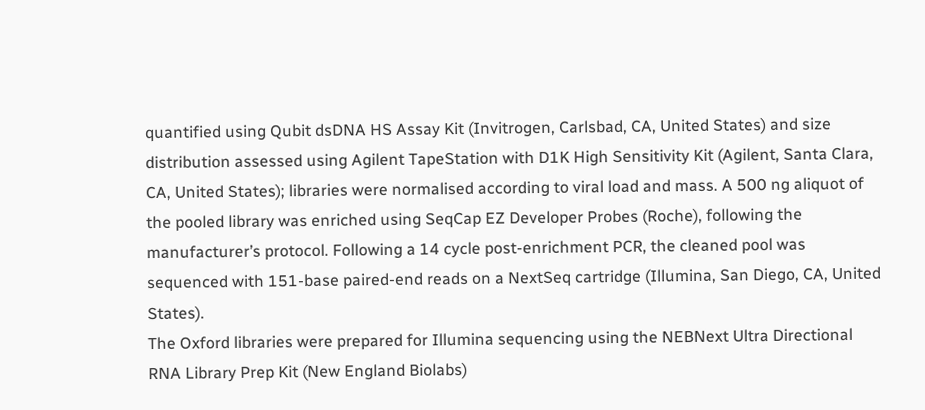quantified using Qubit dsDNA HS Assay Kit (Invitrogen, Carlsbad, CA, United States) and size distribution assessed using Agilent TapeStation with D1K High Sensitivity Kit (Agilent, Santa Clara, CA, United States); libraries were normalised according to viral load and mass. A 500 ng aliquot of the pooled library was enriched using SeqCap EZ Developer Probes (Roche), following the manufacturer’s protocol. Following a 14 cycle post-enrichment PCR, the cleaned pool was sequenced with 151-base paired-end reads on a NextSeq cartridge (Illumina, San Diego, CA, United States).
The Oxford libraries were prepared for Illumina sequencing using the NEBNext Ultra Directional RNA Library Prep Kit (New England Biolabs)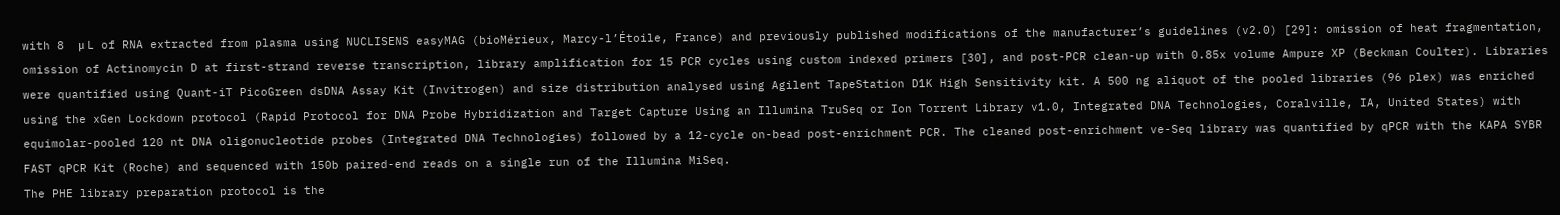with 8  μ L of RNA extracted from plasma using NUCLISENS easyMAG (bioMérieux, Marcy-l’Étoile, France) and previously published modifications of the manufacturer’s guidelines (v2.0) [29]: omission of heat fragmentation, omission of Actinomycin D at first-strand reverse transcription, library amplification for 15 PCR cycles using custom indexed primers [30], and post-PCR clean-up with 0.85x volume Ampure XP (Beckman Coulter). Libraries were quantified using Quant-iT PicoGreen dsDNA Assay Kit (Invitrogen) and size distribution analysed using Agilent TapeStation D1K High Sensitivity kit. A 500 ng aliquot of the pooled libraries (96 plex) was enriched using the xGen Lockdown protocol (Rapid Protocol for DNA Probe Hybridization and Target Capture Using an Illumina TruSeq or Ion Torrent Library v1.0, Integrated DNA Technologies, Coralville, IA, United States) with equimolar-pooled 120 nt DNA oligonucleotide probes (Integrated DNA Technologies) followed by a 12-cycle on-bead post-enrichment PCR. The cleaned post-enrichment ve-Seq library was quantified by qPCR with the KAPA SYBR FAST qPCR Kit (Roche) and sequenced with 150b paired-end reads on a single run of the Illumina MiSeq.
The PHE library preparation protocol is the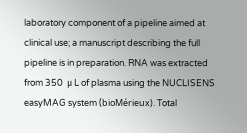laboratory component of a pipeline aimed at clinical use; a manuscript describing the full pipeline is in preparation. RNA was extracted from 350  μ L of plasma using the NUCLISENS easyMAG system (bioMérieux). Total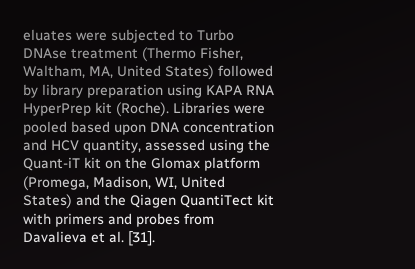eluates were subjected to Turbo DNAse treatment (Thermo Fisher, Waltham, MA, United States) followed by library preparation using KAPA RNA HyperPrep kit (Roche). Libraries were pooled based upon DNA concentration and HCV quantity, assessed using the Quant-iT kit on the Glomax platform (Promega, Madison, WI, United States) and the Qiagen QuantiTect kit with primers and probes from Davalieva et al. [31].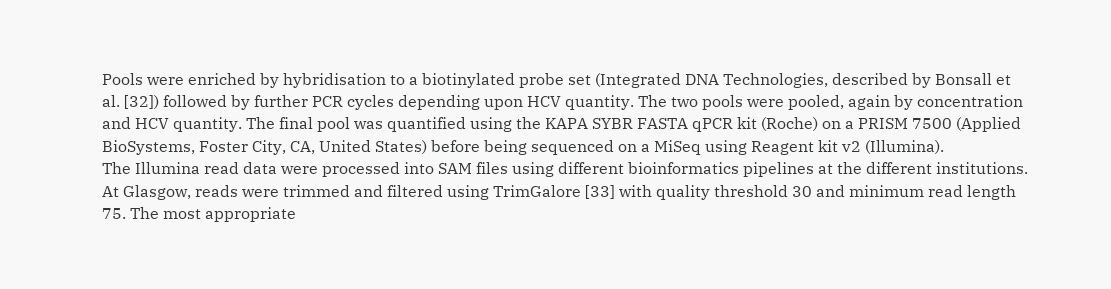Pools were enriched by hybridisation to a biotinylated probe set (Integrated DNA Technologies, described by Bonsall et al. [32]) followed by further PCR cycles depending upon HCV quantity. The two pools were pooled, again by concentration and HCV quantity. The final pool was quantified using the KAPA SYBR FASTA qPCR kit (Roche) on a PRISM 7500 (Applied BioSystems, Foster City, CA, United States) before being sequenced on a MiSeq using Reagent kit v2 (Illumina).
The Illumina read data were processed into SAM files using different bioinformatics pipelines at the different institutions. At Glasgow, reads were trimmed and filtered using TrimGalore [33] with quality threshold 30 and minimum read length 75. The most appropriate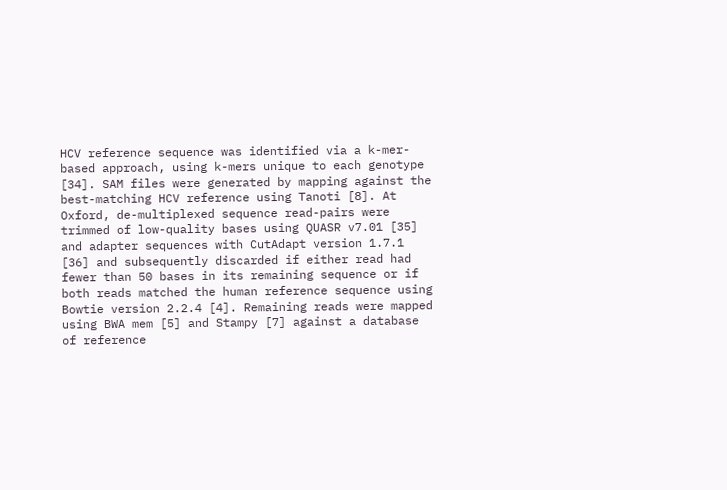HCV reference sequence was identified via a k-mer-based approach, using k-mers unique to each genotype [34]. SAM files were generated by mapping against the best-matching HCV reference using Tanoti [8]. At Oxford, de-multiplexed sequence read-pairs were trimmed of low-quality bases using QUASR v7.01 [35] and adapter sequences with CutAdapt version 1.7.1 [36] and subsequently discarded if either read had fewer than 50 bases in its remaining sequence or if both reads matched the human reference sequence using Bowtie version 2.2.4 [4]. Remaining reads were mapped using BWA mem [5] and Stampy [7] against a database of reference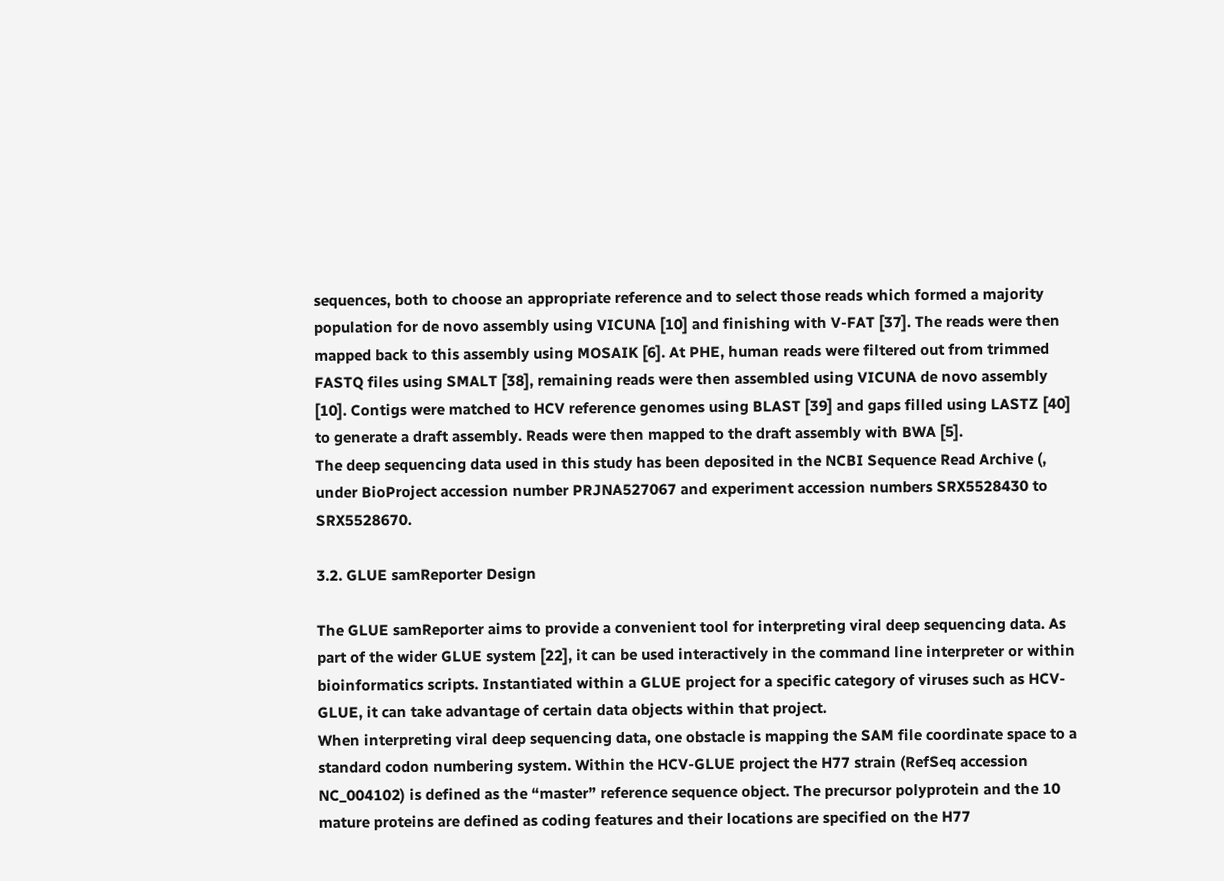sequences, both to choose an appropriate reference and to select those reads which formed a majority population for de novo assembly using VICUNA [10] and finishing with V-FAT [37]. The reads were then mapped back to this assembly using MOSAIK [6]. At PHE, human reads were filtered out from trimmed FASTQ files using SMALT [38], remaining reads were then assembled using VICUNA de novo assembly [10]. Contigs were matched to HCV reference genomes using BLAST [39] and gaps filled using LASTZ [40] to generate a draft assembly. Reads were then mapped to the draft assembly with BWA [5].
The deep sequencing data used in this study has been deposited in the NCBI Sequence Read Archive (, under BioProject accession number PRJNA527067 and experiment accession numbers SRX5528430 to SRX5528670.

3.2. GLUE samReporter Design

The GLUE samReporter aims to provide a convenient tool for interpreting viral deep sequencing data. As part of the wider GLUE system [22], it can be used interactively in the command line interpreter or within bioinformatics scripts. Instantiated within a GLUE project for a specific category of viruses such as HCV-GLUE, it can take advantage of certain data objects within that project.
When interpreting viral deep sequencing data, one obstacle is mapping the SAM file coordinate space to a standard codon numbering system. Within the HCV-GLUE project the H77 strain (RefSeq accession NC_004102) is defined as the “master” reference sequence object. The precursor polyprotein and the 10 mature proteins are defined as coding features and their locations are specified on the H77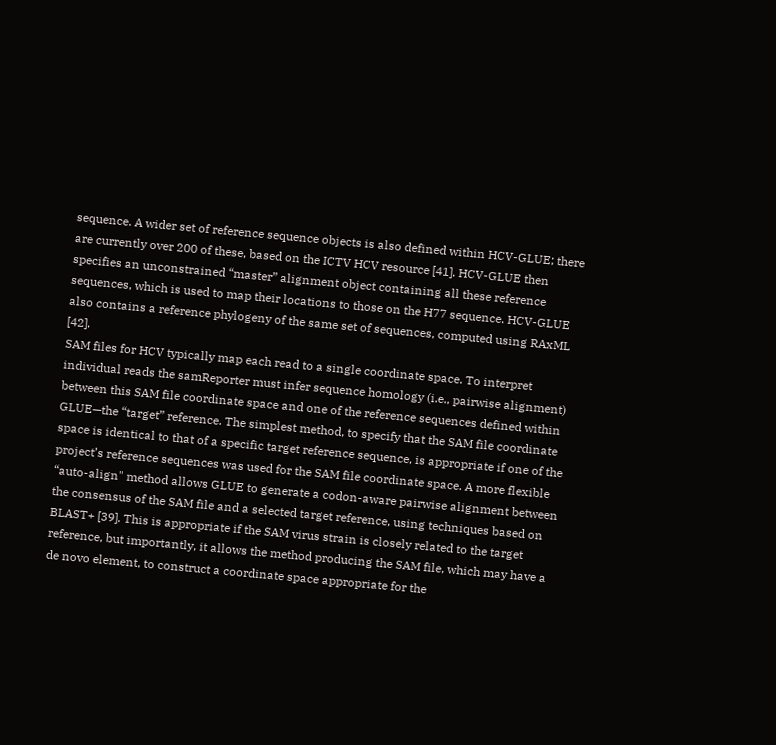sequence. A wider set of reference sequence objects is also defined within HCV-GLUE; there are currently over 200 of these, based on the ICTV HCV resource [41]. HCV-GLUE then specifies an unconstrained “master” alignment object containing all these reference sequences, which is used to map their locations to those on the H77 sequence. HCV-GLUE also contains a reference phylogeny of the same set of sequences, computed using RAxML [42].
SAM files for HCV typically map each read to a single coordinate space. To interpret individual reads the samReporter must infer sequence homology (i.e., pairwise alignment) between this SAM file coordinate space and one of the reference sequences defined within GLUE—the “target” reference. The simplest method, to specify that the SAM file coordinate space is identical to that of a specific target reference sequence, is appropriate if one of the project’s reference sequences was used for the SAM file coordinate space. A more flexible “auto-align" method allows GLUE to generate a codon-aware pairwise alignment between the consensus of the SAM file and a selected target reference, using techniques based on BLAST+ [39]. This is appropriate if the SAM virus strain is closely related to the target reference, but importantly, it allows the method producing the SAM file, which may have a de novo element, to construct a coordinate space appropriate for the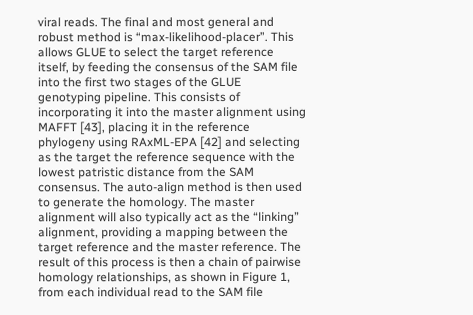viral reads. The final and most general and robust method is “max-likelihood-placer”. This allows GLUE to select the target reference itself, by feeding the consensus of the SAM file into the first two stages of the GLUE genotyping pipeline. This consists of incorporating it into the master alignment using MAFFT [43], placing it in the reference phylogeny using RAxML-EPA [42] and selecting as the target the reference sequence with the lowest patristic distance from the SAM consensus. The auto-align method is then used to generate the homology. The master alignment will also typically act as the “linking” alignment, providing a mapping between the target reference and the master reference. The result of this process is then a chain of pairwise homology relationships, as shown in Figure 1, from each individual read to the SAM file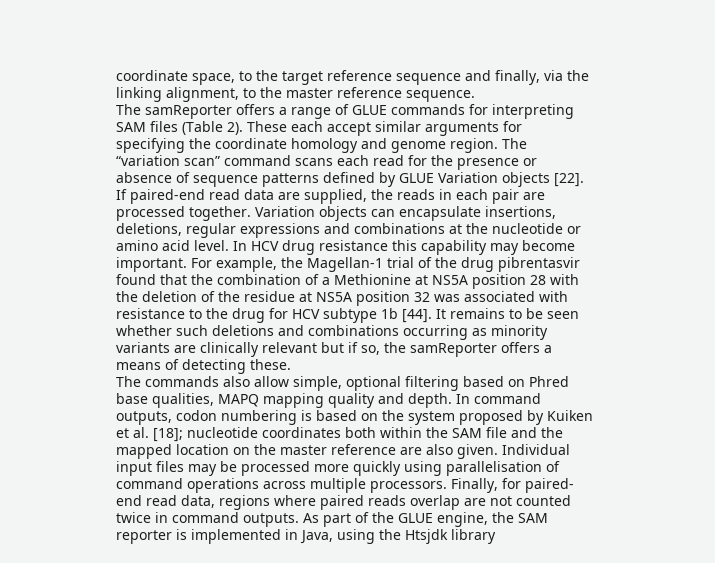coordinate space, to the target reference sequence and finally, via the linking alignment, to the master reference sequence.
The samReporter offers a range of GLUE commands for interpreting SAM files (Table 2). These each accept similar arguments for specifying the coordinate homology and genome region. The “variation scan” command scans each read for the presence or absence of sequence patterns defined by GLUE Variation objects [22]. If paired-end read data are supplied, the reads in each pair are processed together. Variation objects can encapsulate insertions, deletions, regular expressions and combinations at the nucleotide or amino acid level. In HCV drug resistance this capability may become important. For example, the Magellan-1 trial of the drug pibrentasvir found that the combination of a Methionine at NS5A position 28 with the deletion of the residue at NS5A position 32 was associated with resistance to the drug for HCV subtype 1b [44]. It remains to be seen whether such deletions and combinations occurring as minority variants are clinically relevant but if so, the samReporter offers a means of detecting these.
The commands also allow simple, optional filtering based on Phred base qualities, MAPQ mapping quality and depth. In command outputs, codon numbering is based on the system proposed by Kuiken et al. [18]; nucleotide coordinates both within the SAM file and the mapped location on the master reference are also given. Individual input files may be processed more quickly using parallelisation of command operations across multiple processors. Finally, for paired-end read data, regions where paired reads overlap are not counted twice in command outputs. As part of the GLUE engine, the SAM reporter is implemented in Java, using the Htsjdk library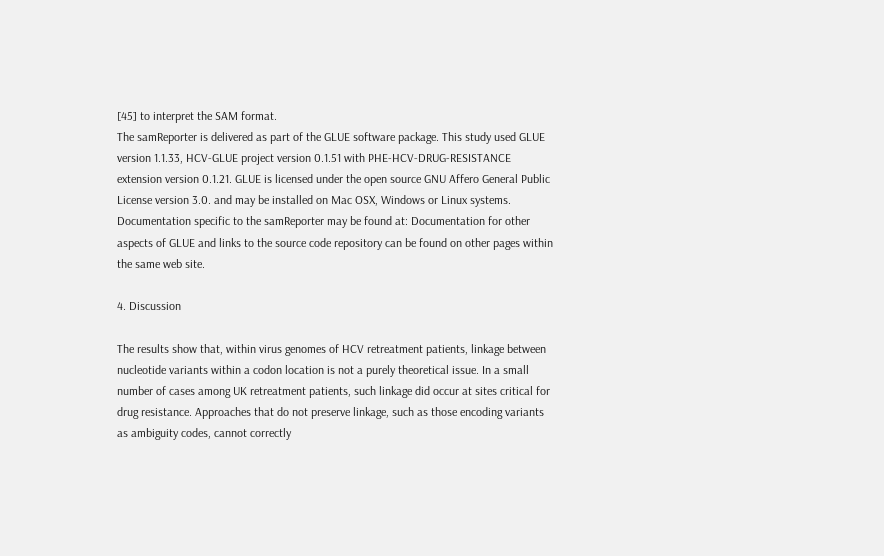[45] to interpret the SAM format.
The samReporter is delivered as part of the GLUE software package. This study used GLUE version 1.1.33, HCV-GLUE project version 0.1.51 with PHE-HCV-DRUG-RESISTANCE extension version 0.1.21. GLUE is licensed under the open source GNU Affero General Public License version 3.0. and may be installed on Mac OSX, Windows or Linux systems. Documentation specific to the samReporter may be found at: Documentation for other aspects of GLUE and links to the source code repository can be found on other pages within the same web site.

4. Discussion

The results show that, within virus genomes of HCV retreatment patients, linkage between nucleotide variants within a codon location is not a purely theoretical issue. In a small number of cases among UK retreatment patients, such linkage did occur at sites critical for drug resistance. Approaches that do not preserve linkage, such as those encoding variants as ambiguity codes, cannot correctly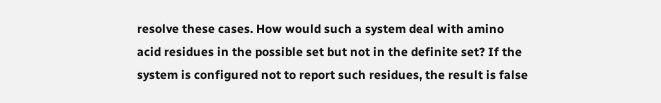resolve these cases. How would such a system deal with amino acid residues in the possible set but not in the definite set? If the system is configured not to report such residues, the result is false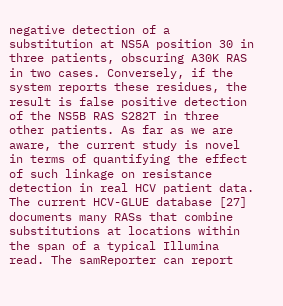negative detection of a substitution at NS5A position 30 in three patients, obscuring A30K RAS in two cases. Conversely, if the system reports these residues, the result is false positive detection of the NS5B RAS S282T in three other patients. As far as we are aware, the current study is novel in terms of quantifying the effect of such linkage on resistance detection in real HCV patient data.
The current HCV-GLUE database [27] documents many RASs that combine substitutions at locations within the span of a typical Illumina read. The samReporter can report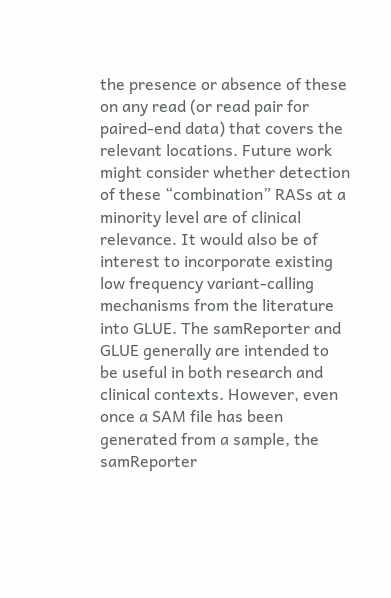the presence or absence of these on any read (or read pair for paired-end data) that covers the relevant locations. Future work might consider whether detection of these “combination” RASs at a minority level are of clinical relevance. It would also be of interest to incorporate existing low frequency variant-calling mechanisms from the literature into GLUE. The samReporter and GLUE generally are intended to be useful in both research and clinical contexts. However, even once a SAM file has been generated from a sample, the samReporter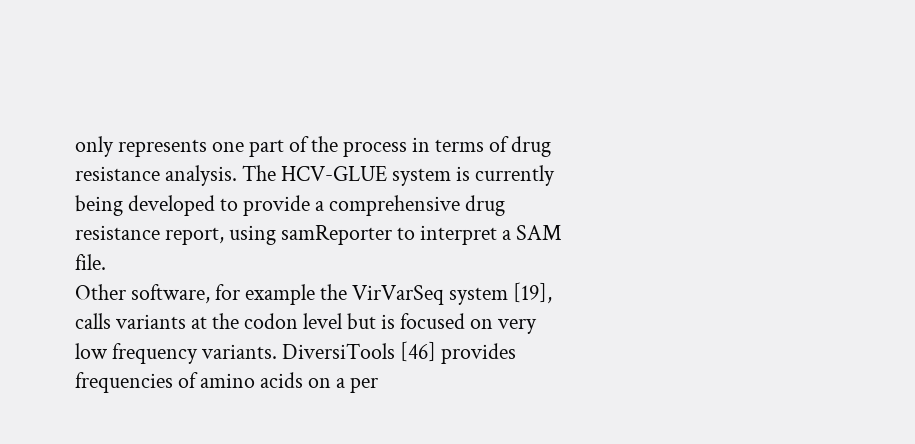only represents one part of the process in terms of drug resistance analysis. The HCV-GLUE system is currently being developed to provide a comprehensive drug resistance report, using samReporter to interpret a SAM file.
Other software, for example the VirVarSeq system [19], calls variants at the codon level but is focused on very low frequency variants. DiversiTools [46] provides frequencies of amino acids on a per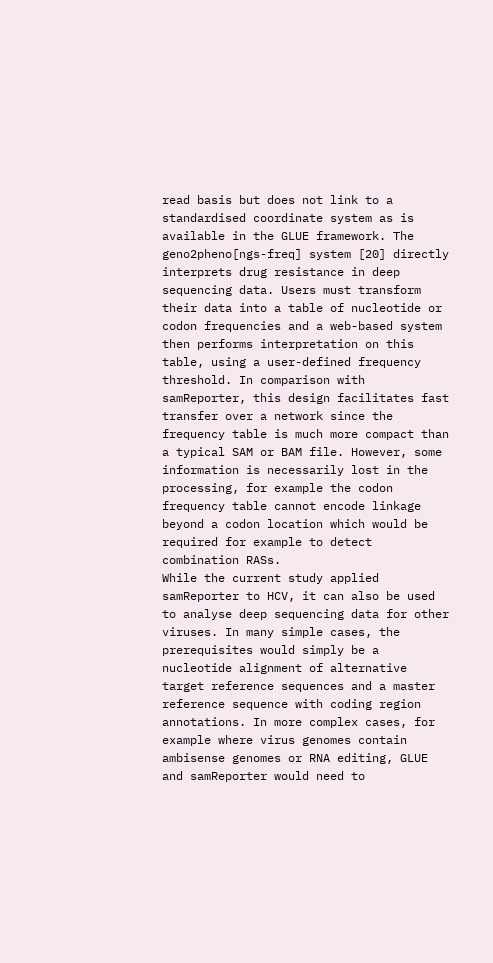read basis but does not link to a standardised coordinate system as is available in the GLUE framework. The geno2pheno[ngs-freq] system [20] directly interprets drug resistance in deep sequencing data. Users must transform their data into a table of nucleotide or codon frequencies and a web-based system then performs interpretation on this table, using a user-defined frequency threshold. In comparison with samReporter, this design facilitates fast transfer over a network since the frequency table is much more compact than a typical SAM or BAM file. However, some information is necessarily lost in the processing, for example the codon frequency table cannot encode linkage beyond a codon location which would be required for example to detect combination RASs.
While the current study applied samReporter to HCV, it can also be used to analyse deep sequencing data for other viruses. In many simple cases, the prerequisites would simply be a nucleotide alignment of alternative target reference sequences and a master reference sequence with coding region annotations. In more complex cases, for example where virus genomes contain ambisense genomes or RNA editing, GLUE and samReporter would need to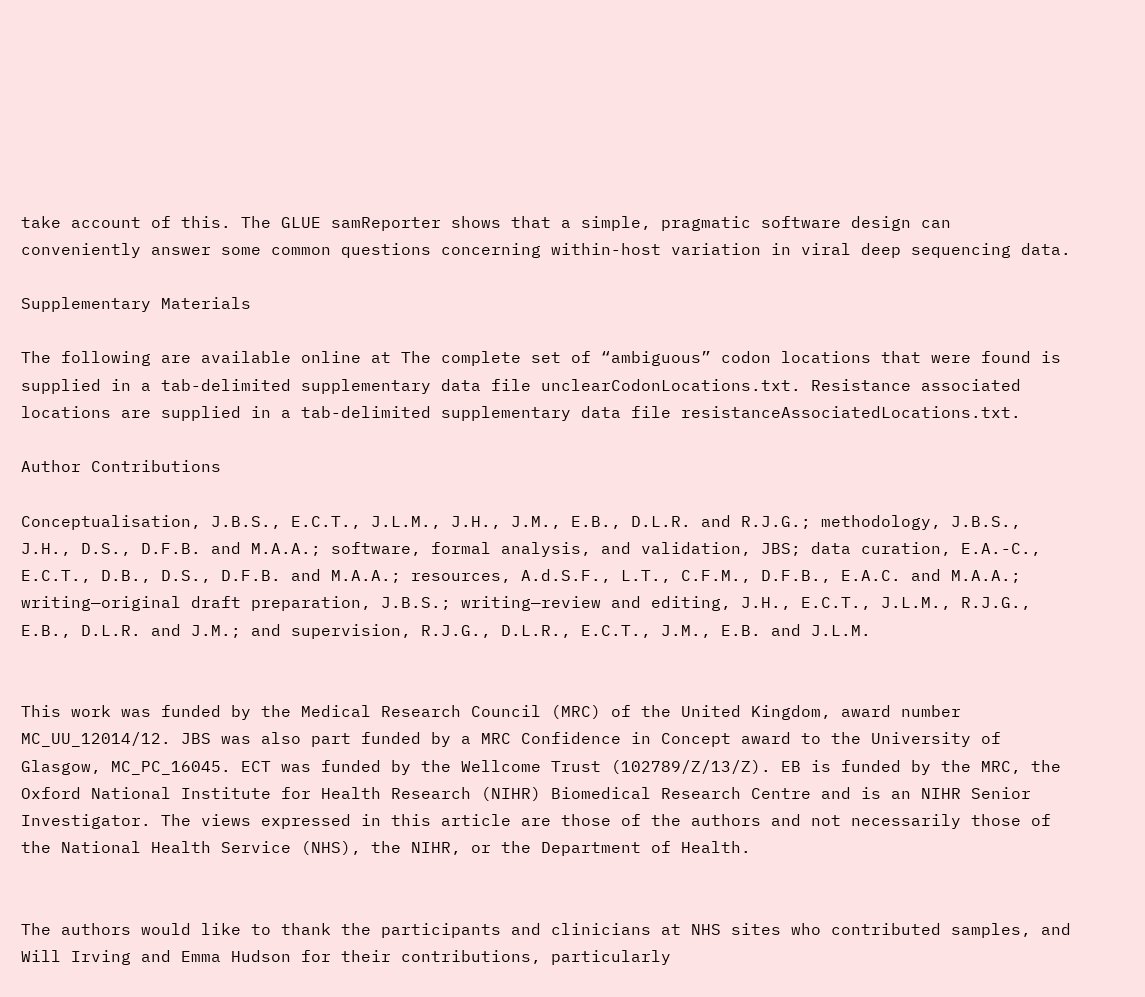take account of this. The GLUE samReporter shows that a simple, pragmatic software design can conveniently answer some common questions concerning within-host variation in viral deep sequencing data.

Supplementary Materials

The following are available online at The complete set of “ambiguous” codon locations that were found is supplied in a tab-delimited supplementary data file unclearCodonLocations.txt. Resistance associated locations are supplied in a tab-delimited supplementary data file resistanceAssociatedLocations.txt.

Author Contributions

Conceptualisation, J.B.S., E.C.T., J.L.M., J.H., J.M., E.B., D.L.R. and R.J.G.; methodology, J.B.S., J.H., D.S., D.F.B. and M.A.A.; software, formal analysis, and validation, JBS; data curation, E.A.-C., E.C.T., D.B., D.S., D.F.B. and M.A.A.; resources, A.d.S.F., L.T., C.F.M., D.F.B., E.A.C. and M.A.A.; writing—original draft preparation, J.B.S.; writing—review and editing, J.H., E.C.T., J.L.M., R.J.G., E.B., D.L.R. and J.M.; and supervision, R.J.G., D.L.R., E.C.T., J.M., E.B. and J.L.M.


This work was funded by the Medical Research Council (MRC) of the United Kingdom, award number MC_UU_12014/12. JBS was also part funded by a MRC Confidence in Concept award to the University of Glasgow, MC_PC_16045. ECT was funded by the Wellcome Trust (102789/Z/13/Z). EB is funded by the MRC, the Oxford National Institute for Health Research (NIHR) Biomedical Research Centre and is an NIHR Senior Investigator. The views expressed in this article are those of the authors and not necessarily those of the National Health Service (NHS), the NIHR, or the Department of Health.


The authors would like to thank the participants and clinicians at NHS sites who contributed samples, and Will Irving and Emma Hudson for their contributions, particularly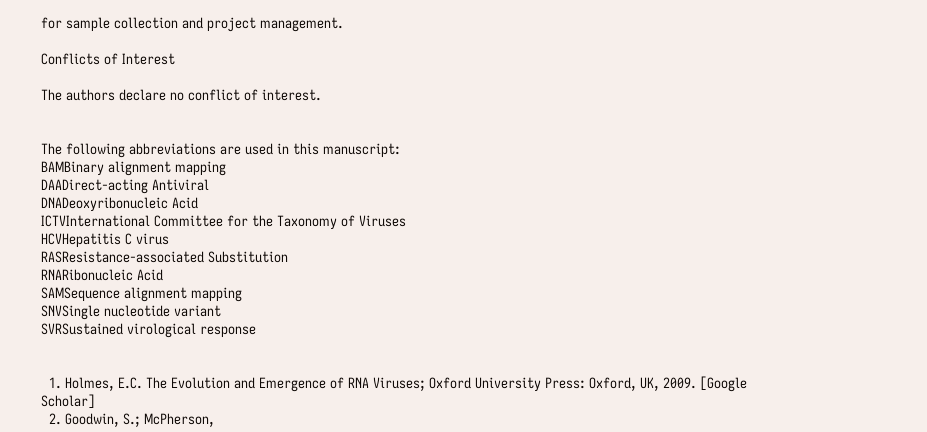for sample collection and project management.

Conflicts of Interest

The authors declare no conflict of interest.


The following abbreviations are used in this manuscript:
BAMBinary alignment mapping
DAADirect-acting Antiviral
DNADeoxyribonucleic Acid
ICTVInternational Committee for the Taxonomy of Viruses
HCVHepatitis C virus
RASResistance-associated Substitution
RNARibonucleic Acid
SAMSequence alignment mapping
SNVSingle nucleotide variant
SVRSustained virological response


  1. Holmes, E.C. The Evolution and Emergence of RNA Viruses; Oxford University Press: Oxford, UK, 2009. [Google Scholar]
  2. Goodwin, S.; McPherson,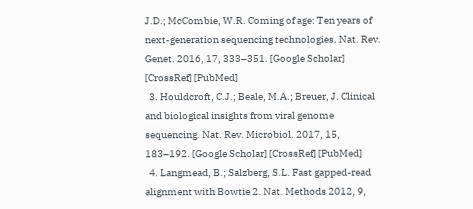J.D.; McCombie, W.R. Coming of age: Ten years of next-generation sequencing technologies. Nat. Rev. Genet. 2016, 17, 333–351. [Google Scholar] [CrossRef] [PubMed]
  3. Houldcroft, C.J.; Beale, M.A.; Breuer, J. Clinical and biological insights from viral genome sequencing. Nat. Rev. Microbiol. 2017, 15, 183–192. [Google Scholar] [CrossRef] [PubMed]
  4. Langmead, B.; Salzberg, S.L. Fast gapped-read alignment with Bowtie 2. Nat. Methods 2012, 9,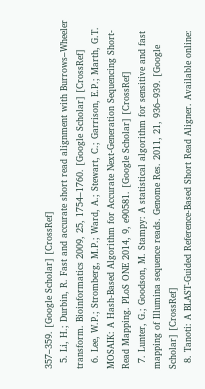357–359. [Google Scholar] [CrossRef]
  5. Li, H.; Durbin, R. Fast and accurate short read alignment with Burrows–Wheeler transform. Bioinformatics 2009, 25, 1754–1760. [Google Scholar] [CrossRef]
  6. Lee, W.P.; Stromberg, M.P.; Ward, A.; Stewart, C.; Garrison, E.P.; Marth, G.T. MOSAIK: A Hash-Based Algorithm for Accurate Next-Generation Sequencing Short-Read Mapping. PLoS ONE 2014, 9, e90581. [Google Scholar] [CrossRef]
  7. Lunter, G.; Goodson, M. Stampy: A statistical algorithm for sensitive and fast mapping of Illumina sequence reads. Genome Res. 2011, 21, 936–939. [Google Scholar] [CrossRef]
  8. Tanoti: A BLAST-Guided Reference-Based Short Read Aligner. Available online: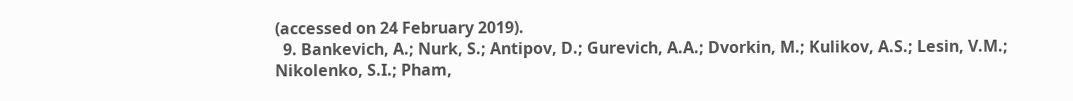(accessed on 24 February 2019).
  9. Bankevich, A.; Nurk, S.; Antipov, D.; Gurevich, A.A.; Dvorkin, M.; Kulikov, A.S.; Lesin, V.M.; Nikolenko, S.I.; Pham,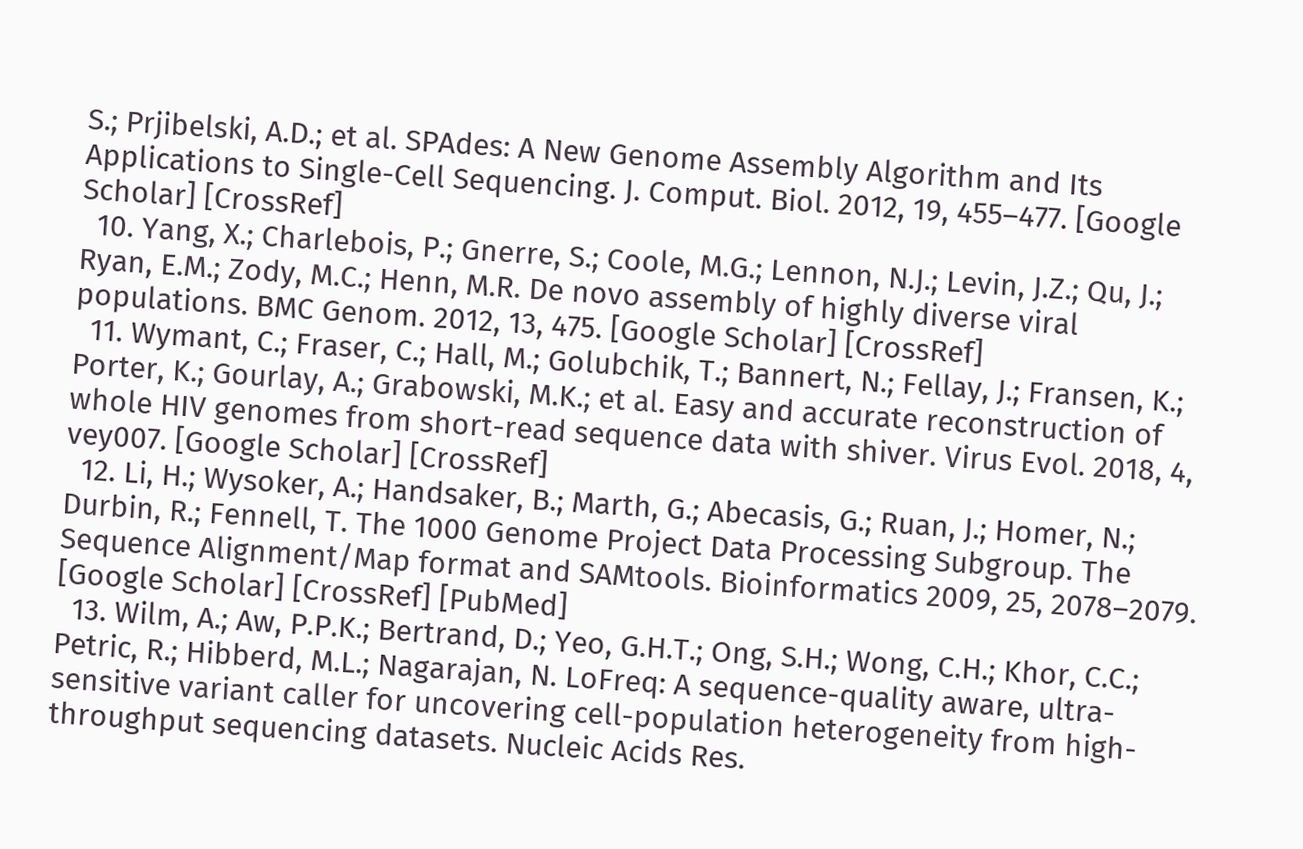S.; Prjibelski, A.D.; et al. SPAdes: A New Genome Assembly Algorithm and Its Applications to Single-Cell Sequencing. J. Comput. Biol. 2012, 19, 455–477. [Google Scholar] [CrossRef]
  10. Yang, X.; Charlebois, P.; Gnerre, S.; Coole, M.G.; Lennon, N.J.; Levin, J.Z.; Qu, J.; Ryan, E.M.; Zody, M.C.; Henn, M.R. De novo assembly of highly diverse viral populations. BMC Genom. 2012, 13, 475. [Google Scholar] [CrossRef]
  11. Wymant, C.; Fraser, C.; Hall, M.; Golubchik, T.; Bannert, N.; Fellay, J.; Fransen, K.; Porter, K.; Gourlay, A.; Grabowski, M.K.; et al. Easy and accurate reconstruction of whole HIV genomes from short-read sequence data with shiver. Virus Evol. 2018, 4, vey007. [Google Scholar] [CrossRef]
  12. Li, H.; Wysoker, A.; Handsaker, B.; Marth, G.; Abecasis, G.; Ruan, J.; Homer, N.; Durbin, R.; Fennell, T. The 1000 Genome Project Data Processing Subgroup. The Sequence Alignment/Map format and SAMtools. Bioinformatics 2009, 25, 2078–2079. [Google Scholar] [CrossRef] [PubMed]
  13. Wilm, A.; Aw, P.P.K.; Bertrand, D.; Yeo, G.H.T.; Ong, S.H.; Wong, C.H.; Khor, C.C.; Petric, R.; Hibberd, M.L.; Nagarajan, N. LoFreq: A sequence-quality aware, ultra-sensitive variant caller for uncovering cell-population heterogeneity from high-throughput sequencing datasets. Nucleic Acids Res.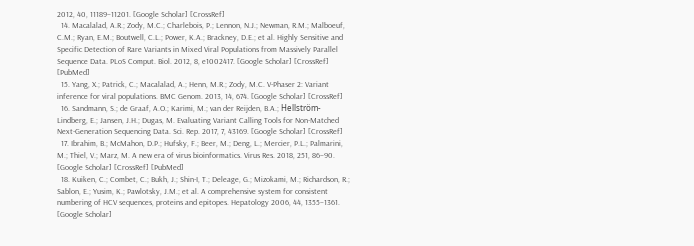2012, 40, 11189–11201. [Google Scholar] [CrossRef]
  14. Macalalad, A.R.; Zody, M.C.; Charlebois, P.; Lennon, N.J.; Newman, R.M.; Malboeuf, C.M.; Ryan, E.M.; Boutwell, C.L.; Power, K.A.; Brackney, D.E.; et al. Highly Sensitive and Specific Detection of Rare Variants in Mixed Viral Populations from Massively Parallel Sequence Data. PLoS Comput. Biol. 2012, 8, e1002417. [Google Scholar] [CrossRef] [PubMed]
  15. Yang, X.; Patrick, C.; Macalalad, A.; Henn, M.R.; Zody, M.C. V-Phaser 2: Variant inference for viral populations. BMC Genom. 2013, 14, 674. [Google Scholar] [CrossRef]
  16. Sandmann, S.; de Graaf, A.O.; Karimi, M.; van der Reijden, B.A.; Hellström-Lindberg, E.; Jansen, J.H.; Dugas, M. Evaluating Variant Calling Tools for Non-Matched Next-Generation Sequencing Data. Sci. Rep. 2017, 7, 43169. [Google Scholar] [CrossRef]
  17. Ibrahim, B.; McMahon, D.P.; Hufsky, F.; Beer, M.; Deng, L.; Mercier, P.L.; Palmarini, M.; Thiel, V.; Marz, M. A new era of virus bioinformatics. Virus Res. 2018, 251, 86–90. [Google Scholar] [CrossRef] [PubMed]
  18. Kuiken, C.; Combet, C.; Bukh, J.; Shin-I, T.; Deleage, G.; Mizokami, M.; Richardson, R.; Sablon, E.; Yusim, K.; Pawlotsky, J.M.; et al. A comprehensive system for consistent numbering of HCV sequences, proteins and epitopes. Hepatology 2006, 44, 1355–1361. [Google Scholar]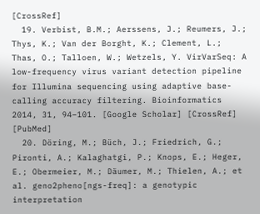[CrossRef]
  19. Verbist, B.M.; Aerssens, J.; Reumers, J.; Thys, K.; Van der Borght, K.; Clement, L.; Thas, O.; Talloen, W.; Wetzels, Y. VirVarSeq: A low-frequency virus variant detection pipeline for Illumina sequencing using adaptive base-calling accuracy filtering. Bioinformatics 2014, 31, 94–101. [Google Scholar] [CrossRef] [PubMed]
  20. Döring, M.; Büch, J.; Friedrich, G.; Pironti, A.; Kalaghatgi, P.; Knops, E.; Heger, E.; Obermeier, M.; Däumer, M.; Thielen, A.; et al. geno2pheno[ngs-freq]: a genotypic interpretation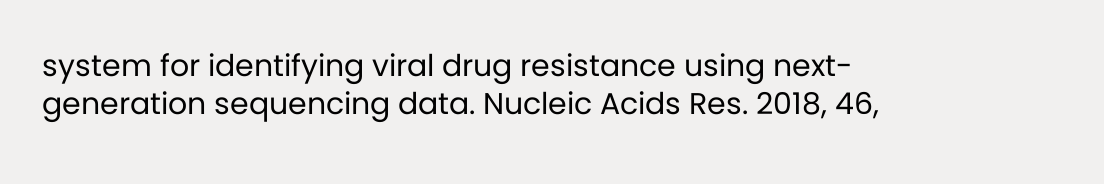system for identifying viral drug resistance using next-generation sequencing data. Nucleic Acids Res. 2018, 46,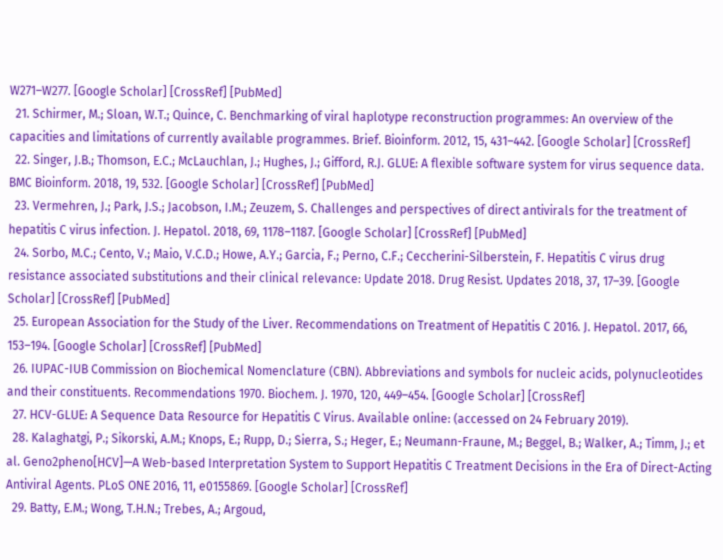W271–W277. [Google Scholar] [CrossRef] [PubMed]
  21. Schirmer, M.; Sloan, W.T.; Quince, C. Benchmarking of viral haplotype reconstruction programmes: An overview of the capacities and limitations of currently available programmes. Brief. Bioinform. 2012, 15, 431–442. [Google Scholar] [CrossRef]
  22. Singer, J.B.; Thomson, E.C.; McLauchlan, J.; Hughes, J.; Gifford, R.J. GLUE: A flexible software system for virus sequence data. BMC Bioinform. 2018, 19, 532. [Google Scholar] [CrossRef] [PubMed]
  23. Vermehren, J.; Park, J.S.; Jacobson, I.M.; Zeuzem, S. Challenges and perspectives of direct antivirals for the treatment of hepatitis C virus infection. J. Hepatol. 2018, 69, 1178–1187. [Google Scholar] [CrossRef] [PubMed]
  24. Sorbo, M.C.; Cento, V.; Maio, V.C.D.; Howe, A.Y.; Garcia, F.; Perno, C.F.; Ceccherini-Silberstein, F. Hepatitis C virus drug resistance associated substitutions and their clinical relevance: Update 2018. Drug Resist. Updates 2018, 37, 17–39. [Google Scholar] [CrossRef] [PubMed]
  25. European Association for the Study of the Liver. Recommendations on Treatment of Hepatitis C 2016. J. Hepatol. 2017, 66, 153–194. [Google Scholar] [CrossRef] [PubMed]
  26. IUPAC-IUB Commission on Biochemical Nomenclature (CBN). Abbreviations and symbols for nucleic acids, polynucleotides and their constituents. Recommendations 1970. Biochem. J. 1970, 120, 449–454. [Google Scholar] [CrossRef]
  27. HCV-GLUE: A Sequence Data Resource for Hepatitis C Virus. Available online: (accessed on 24 February 2019).
  28. Kalaghatgi, P.; Sikorski, A.M.; Knops, E.; Rupp, D.; Sierra, S.; Heger, E.; Neumann-Fraune, M.; Beggel, B.; Walker, A.; Timm, J.; et al. Geno2pheno[HCV]—A Web-based Interpretation System to Support Hepatitis C Treatment Decisions in the Era of Direct-Acting Antiviral Agents. PLoS ONE 2016, 11, e0155869. [Google Scholar] [CrossRef]
  29. Batty, E.M.; Wong, T.H.N.; Trebes, A.; Argoud,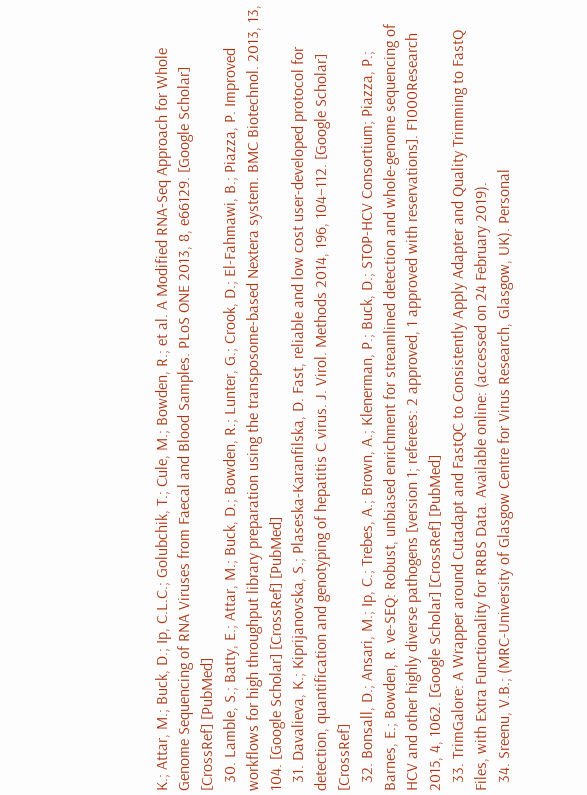K.; Attar, M.; Buck, D.; Ip, C.L.C.; Golubchik, T.; Cule, M.; Bowden, R.; et al. A Modified RNA-Seq Approach for Whole Genome Sequencing of RNA Viruses from Faecal and Blood Samples. PLoS ONE 2013, 8, e66129. [Google Scholar] [CrossRef] [PubMed]
  30. Lamble, S.; Batty, E.; Attar, M.; Buck, D.; Bowden, R.; Lunter, G.; Crook, D.; El-Fahmawi, B.; Piazza, P. Improved workflows for high throughput library preparation using the transposome-based Nextera system. BMC Biotechnol. 2013, 13, 104. [Google Scholar] [CrossRef] [PubMed]
  31. Davalieva, K.; Kiprijanovska, S.; Plaseska-Karanfilska, D. Fast, reliable and low cost user-developed protocol for detection, quantification and genotyping of hepatitis C virus. J. Virol. Methods 2014, 196, 104–112. [Google Scholar] [CrossRef]
  32. Bonsall, D.; Ansari, M.; Ip, C.; Trebes, A.; Brown, A.; Klenerman, P.; Buck, D.; STOP-HCV Consortium; Piazza, P.; Barnes, E.; Bowden, R. ve-SEQ: Robust, unbiased enrichment for streamlined detection and whole-genome sequencing of HCV and other highly diverse pathogens [version 1; referees: 2 approved, 1 approved with reservations]. F1000Research 2015, 4, 1062. [Google Scholar] [CrossRef] [PubMed]
  33. TrimGalore: A Wrapper around Cutadapt and FastQC to Consistently Apply Adapter and Quality Trimming to FastQ Files, with Extra Functionality for RRBS Data. Available online: (accessed on 24 February 2019).
  34. Sreenu, V.B.; (MRC-University of Glasgow Centre for Virus Research, Glasgow, UK). Personal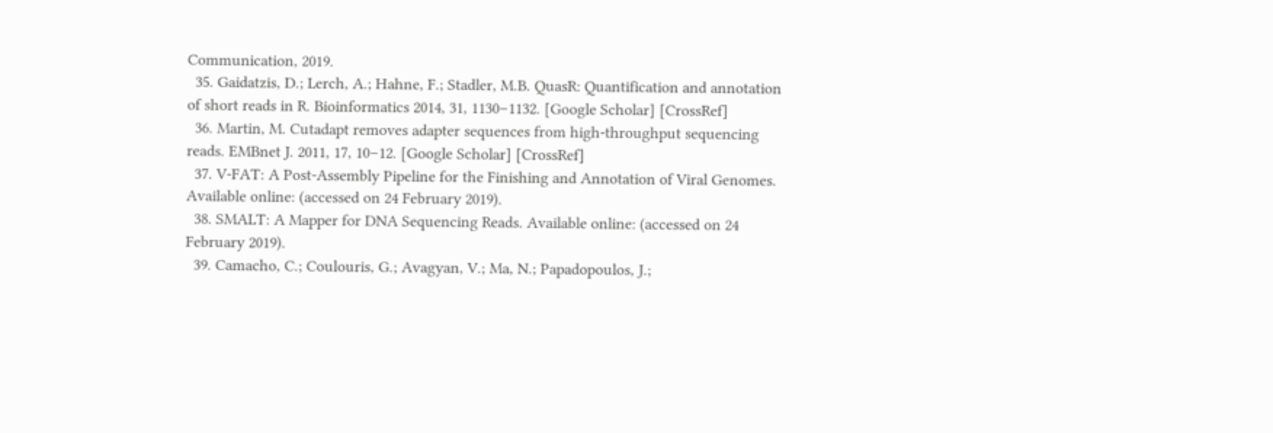Communication, 2019.
  35. Gaidatzis, D.; Lerch, A.; Hahne, F.; Stadler, M.B. QuasR: Quantification and annotation of short reads in R. Bioinformatics 2014, 31, 1130–1132. [Google Scholar] [CrossRef]
  36. Martin, M. Cutadapt removes adapter sequences from high-throughput sequencing reads. EMBnet J. 2011, 17, 10–12. [Google Scholar] [CrossRef]
  37. V-FAT: A Post-Assembly Pipeline for the Finishing and Annotation of Viral Genomes. Available online: (accessed on 24 February 2019).
  38. SMALT: A Mapper for DNA Sequencing Reads. Available online: (accessed on 24 February 2019).
  39. Camacho, C.; Coulouris, G.; Avagyan, V.; Ma, N.; Papadopoulos, J.;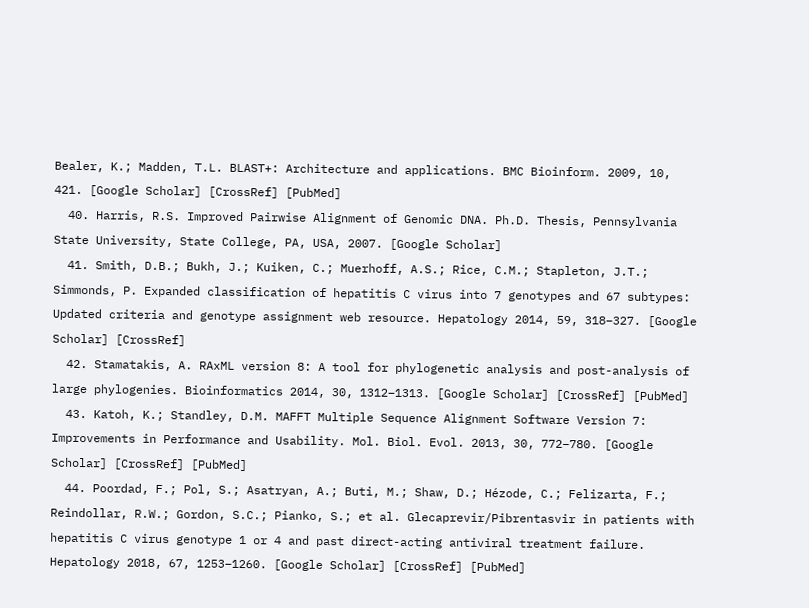Bealer, K.; Madden, T.L. BLAST+: Architecture and applications. BMC Bioinform. 2009, 10, 421. [Google Scholar] [CrossRef] [PubMed]
  40. Harris, R.S. Improved Pairwise Alignment of Genomic DNA. Ph.D. Thesis, Pennsylvania State University, State College, PA, USA, 2007. [Google Scholar]
  41. Smith, D.B.; Bukh, J.; Kuiken, C.; Muerhoff, A.S.; Rice, C.M.; Stapleton, J.T.; Simmonds, P. Expanded classification of hepatitis C virus into 7 genotypes and 67 subtypes: Updated criteria and genotype assignment web resource. Hepatology 2014, 59, 318–327. [Google Scholar] [CrossRef]
  42. Stamatakis, A. RAxML version 8: A tool for phylogenetic analysis and post-analysis of large phylogenies. Bioinformatics 2014, 30, 1312–1313. [Google Scholar] [CrossRef] [PubMed]
  43. Katoh, K.; Standley, D.M. MAFFT Multiple Sequence Alignment Software Version 7: Improvements in Performance and Usability. Mol. Biol. Evol. 2013, 30, 772–780. [Google Scholar] [CrossRef] [PubMed]
  44. Poordad, F.; Pol, S.; Asatryan, A.; Buti, M.; Shaw, D.; Hézode, C.; Felizarta, F.; Reindollar, R.W.; Gordon, S.C.; Pianko, S.; et al. Glecaprevir/Pibrentasvir in patients with hepatitis C virus genotype 1 or 4 and past direct-acting antiviral treatment failure. Hepatology 2018, 67, 1253–1260. [Google Scholar] [CrossRef] [PubMed]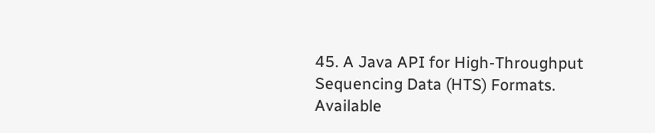45. A Java API for High-Throughput Sequencing Data (HTS) Formats. Available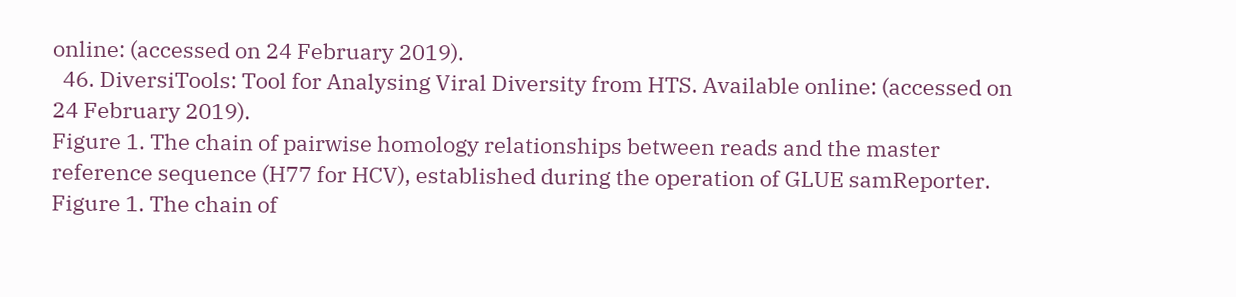online: (accessed on 24 February 2019).
  46. DiversiTools: Tool for Analysing Viral Diversity from HTS. Available online: (accessed on 24 February 2019).
Figure 1. The chain of pairwise homology relationships between reads and the master reference sequence (H77 for HCV), established during the operation of GLUE samReporter.
Figure 1. The chain of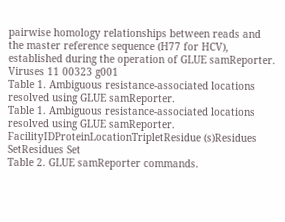pairwise homology relationships between reads and the master reference sequence (H77 for HCV), established during the operation of GLUE samReporter.
Viruses 11 00323 g001
Table 1. Ambiguous resistance-associated locations resolved using GLUE samReporter.
Table 1. Ambiguous resistance-associated locations resolved using GLUE samReporter.
FacilityIDProteinLocationTripletResidue (s)Residues SetResidues Set
Table 2. GLUE samReporter commands.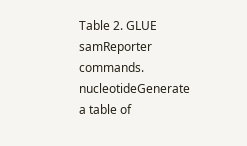Table 2. GLUE samReporter commands.
nucleotideGenerate a table of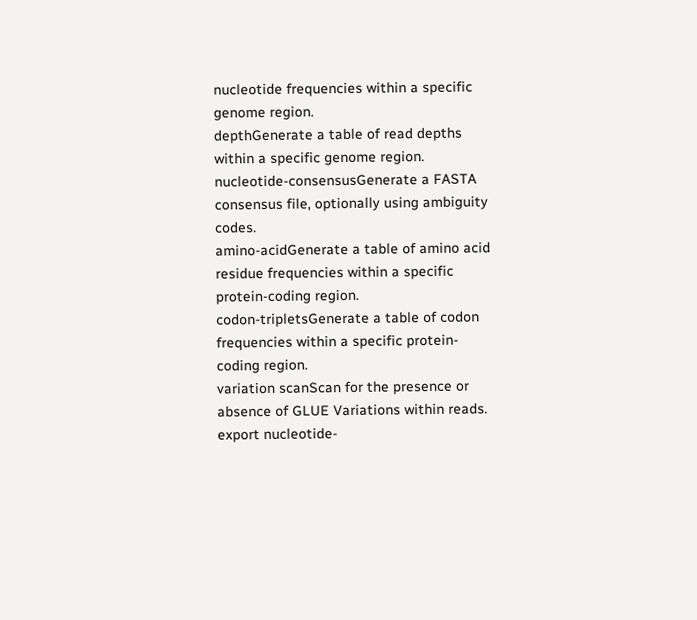nucleotide frequencies within a specific genome region.
depthGenerate a table of read depths within a specific genome region.
nucleotide-consensusGenerate a FASTA consensus file, optionally using ambiguity codes.
amino-acidGenerate a table of amino acid residue frequencies within a specific protein-coding region.
codon-tripletsGenerate a table of codon frequencies within a specific protein-coding region.
variation scanScan for the presence or absence of GLUE Variations within reads.
export nucleotide-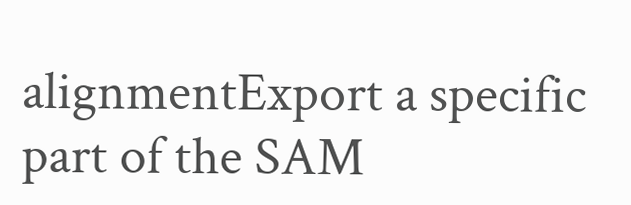alignmentExport a specific part of the SAM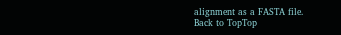alignment as a FASTA file.
Back to TopTop